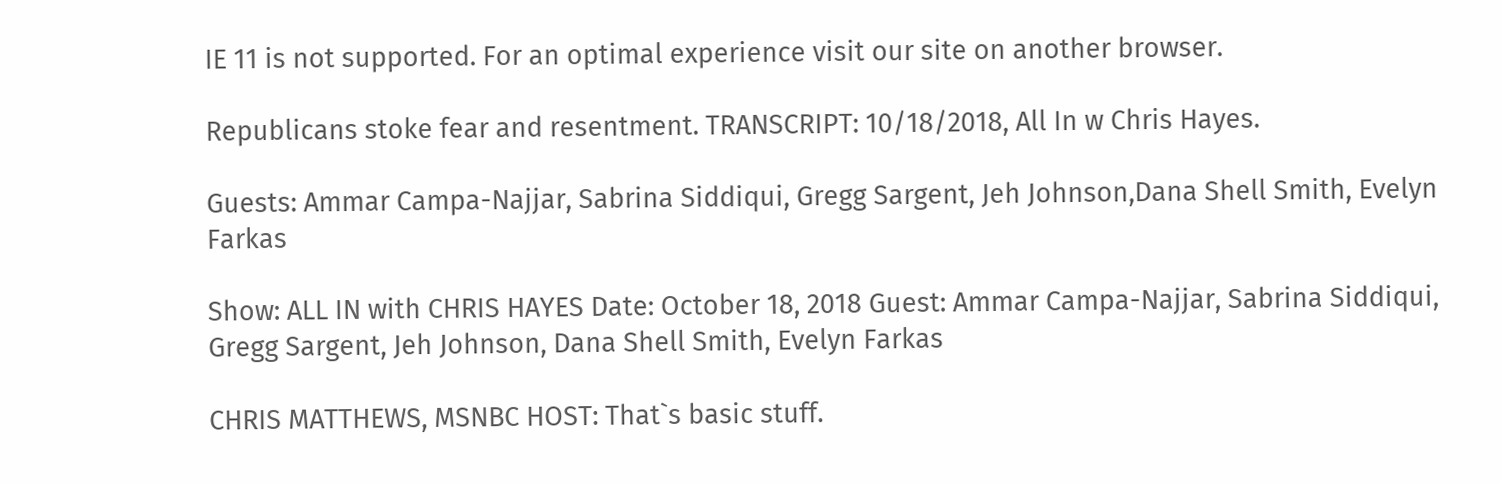IE 11 is not supported. For an optimal experience visit our site on another browser.

Republicans stoke fear and resentment. TRANSCRIPT: 10/18/2018, All In w Chris Hayes.

Guests: Ammar Campa-Najjar, Sabrina Siddiqui, Gregg Sargent, Jeh Johnson,Dana Shell Smith, Evelyn Farkas

Show: ALL IN with CHRIS HAYES Date: October 18, 2018 Guest: Ammar Campa-Najjar, Sabrina Siddiqui, Gregg Sargent, Jeh Johnson, Dana Shell Smith, Evelyn Farkas

CHRIS MATTHEWS, MSNBC HOST: That`s basic stuff.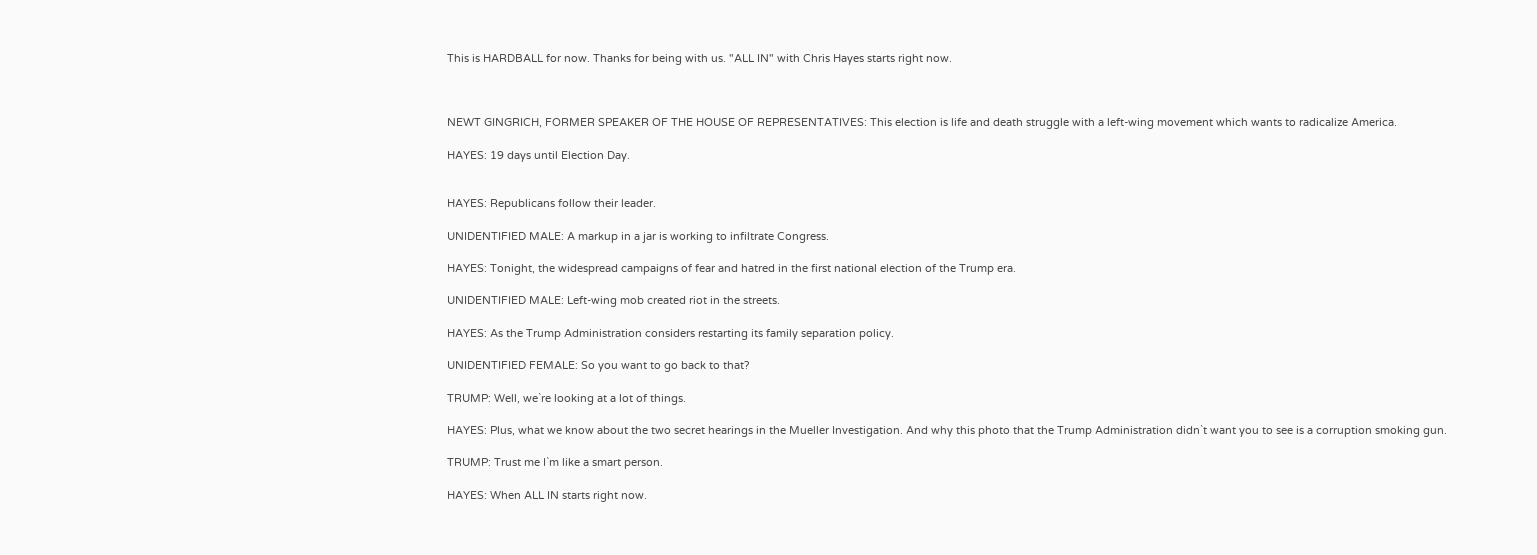This is HARDBALL for now. Thanks for being with us. "ALL IN" with Chris Hayes starts right now.



NEWT GINGRICH, FORMER SPEAKER OF THE HOUSE OF REPRESENTATIVES: This election is life and death struggle with a left-wing movement which wants to radicalize America.

HAYES: 19 days until Election Day.


HAYES: Republicans follow their leader.

UNIDENTIFIED MALE: A markup in a jar is working to infiltrate Congress.

HAYES: Tonight, the widespread campaigns of fear and hatred in the first national election of the Trump era.

UNIDENTIFIED MALE: Left-wing mob created riot in the streets.

HAYES: As the Trump Administration considers restarting its family separation policy.

UNIDENTIFIED FEMALE: So you want to go back to that?

TRUMP: Well, we`re looking at a lot of things.

HAYES: Plus, what we know about the two secret hearings in the Mueller Investigation. And why this photo that the Trump Administration didn`t want you to see is a corruption smoking gun.

TRUMP: Trust me I`m like a smart person.

HAYES: When ALL IN starts right now.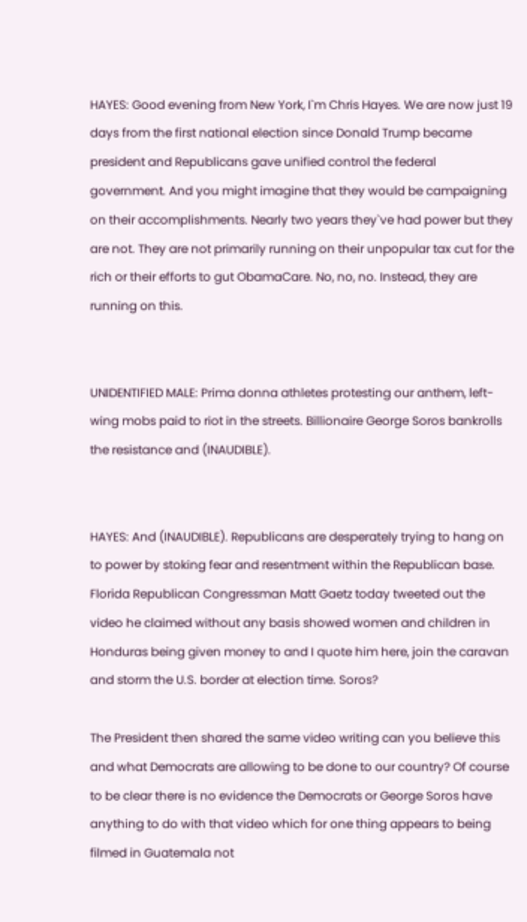HAYES: Good evening from New York, I`m Chris Hayes. We are now just 19 days from the first national election since Donald Trump became president and Republicans gave unified control the federal government. And you might imagine that they would be campaigning on their accomplishments. Nearly two years they`ve had power but they are not. They are not primarily running on their unpopular tax cut for the rich or their efforts to gut ObamaCare. No, no, no. Instead, they are running on this.


UNIDENTIFIED MALE: Prima donna athletes protesting our anthem, left-wing mobs paid to riot in the streets. Billionaire George Soros bankrolls the resistance and (INAUDIBLE).


HAYES: And (INAUDIBLE). Republicans are desperately trying to hang on to power by stoking fear and resentment within the Republican base. Florida Republican Congressman Matt Gaetz today tweeted out the video he claimed without any basis showed women and children in Honduras being given money to and I quote him here, join the caravan and storm the U.S. border at election time. Soros?

The President then shared the same video writing can you believe this and what Democrats are allowing to be done to our country? Of course to be clear there is no evidence the Democrats or George Soros have anything to do with that video which for one thing appears to being filmed in Guatemala not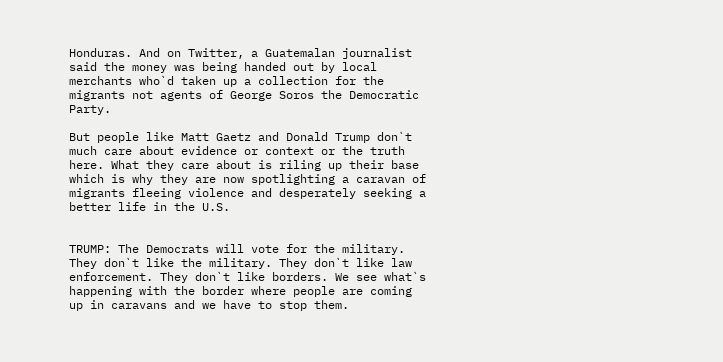Honduras. And on Twitter, a Guatemalan journalist said the money was being handed out by local merchants who`d taken up a collection for the migrants not agents of George Soros the Democratic Party.

But people like Matt Gaetz and Donald Trump don`t much care about evidence or context or the truth here. What they care about is riling up their base which is why they are now spotlighting a caravan of migrants fleeing violence and desperately seeking a better life in the U.S.


TRUMP: The Democrats will vote for the military. They don`t like the military. They don`t like law enforcement. They don`t like borders. We see what`s happening with the border where people are coming up in caravans and we have to stop them.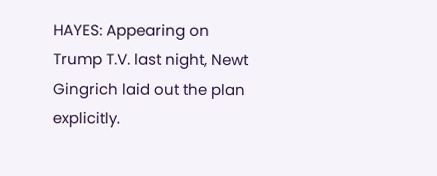HAYES: Appearing on Trump T.V. last night, Newt Gingrich laid out the plan explicitly.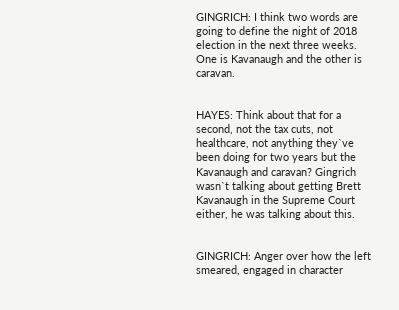GINGRICH: I think two words are going to define the night of 2018 election in the next three weeks. One is Kavanaugh and the other is caravan.


HAYES: Think about that for a second, not the tax cuts, not healthcare, not anything they`ve been doing for two years but the Kavanaugh and caravan? Gingrich wasn`t talking about getting Brett Kavanaugh in the Supreme Court either, he was talking about this.


GINGRICH: Anger over how the left smeared, engaged in character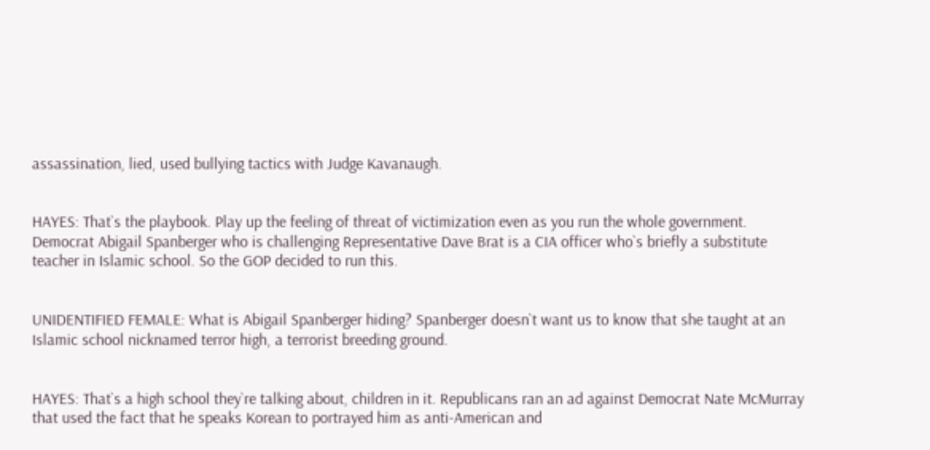assassination, lied, used bullying tactics with Judge Kavanaugh.


HAYES: That`s the playbook. Play up the feeling of threat of victimization even as you run the whole government. Democrat Abigail Spanberger who is challenging Representative Dave Brat is a CIA officer who`s briefly a substitute teacher in Islamic school. So the GOP decided to run this.


UNIDENTIFIED FEMALE: What is Abigail Spanberger hiding? Spanberger doesn`t want us to know that she taught at an Islamic school nicknamed terror high, a terrorist breeding ground.


HAYES: That`s a high school they`re talking about, children in it. Republicans ran an ad against Democrat Nate McMurray that used the fact that he speaks Korean to portrayed him as anti-American and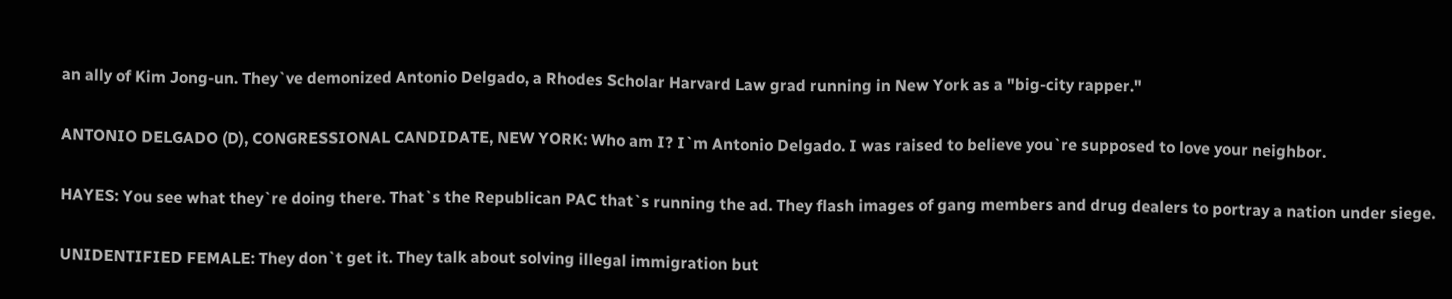an ally of Kim Jong-un. They`ve demonized Antonio Delgado, a Rhodes Scholar Harvard Law grad running in New York as a "big-city rapper."


ANTONIO DELGADO (D), CONGRESSIONAL CANDIDATE, NEW YORK: Who am I? I`m Antonio Delgado. I was raised to believe you`re supposed to love your neighbor.


HAYES: You see what they`re doing there. That`s the Republican PAC that`s running the ad. They flash images of gang members and drug dealers to portray a nation under siege.


UNIDENTIFIED FEMALE: They don`t get it. They talk about solving illegal immigration but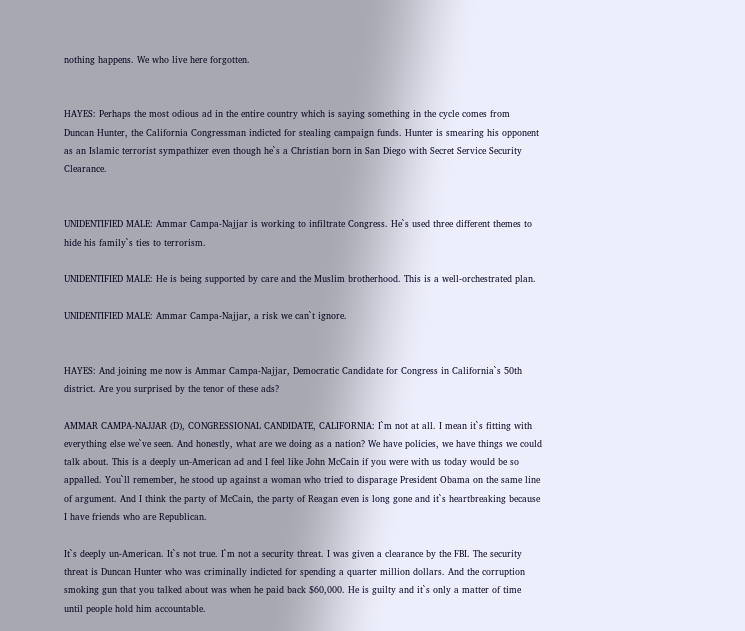nothing happens. We who live here forgotten.


HAYES: Perhaps the most odious ad in the entire country which is saying something in the cycle comes from Duncan Hunter, the California Congressman indicted for stealing campaign funds. Hunter is smearing his opponent as an Islamic terrorist sympathizer even though he`s a Christian born in San Diego with Secret Service Security Clearance.


UNIDENTIFIED MALE: Ammar Campa-Najjar is working to infiltrate Congress. He`s used three different themes to hide his family`s ties to terrorism.

UNIDENTIFIED MALE: He is being supported by care and the Muslim brotherhood. This is a well-orchestrated plan.

UNIDENTIFIED MALE: Ammar Campa-Najjar, a risk we can`t ignore.


HAYES: And joining me now is Ammar Campa-Najjar, Democratic Candidate for Congress in California`s 50th district. Are you surprised by the tenor of these ads?

AMMAR CAMPA-NAJJAR (D), CONGRESSIONAL CANDIDATE, CALIFORNIA: I`m not at all. I mean it`s fitting with everything else we`ve seen. And honestly, what are we doing as a nation? We have policies, we have things we could talk about. This is a deeply un-American ad and I feel like John McCain if you were with us today would be so appalled. You`ll remember, he stood up against a woman who tried to disparage President Obama on the same line of argument. And I think the party of McCain, the party of Reagan even is long gone and it`s heartbreaking because I have friends who are Republican.

It`s deeply un-American. It`s not true. I`m not a security threat. I was given a clearance by the FBI. The security threat is Duncan Hunter who was criminally indicted for spending a quarter million dollars. And the corruption smoking gun that you talked about was when he paid back $60,000. He is guilty and it`s only a matter of time until people hold him accountable.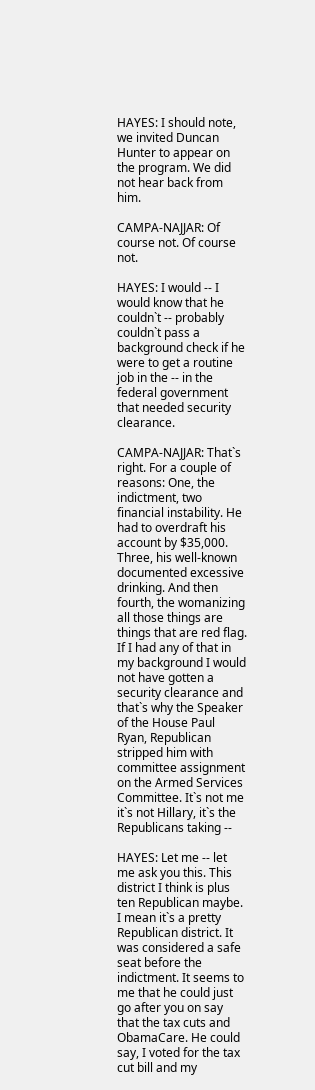HAYES: I should note, we invited Duncan Hunter to appear on the program. We did not hear back from him.

CAMPA-NAJJAR: Of course not. Of course not.

HAYES: I would -- I would know that he couldn`t -- probably couldn`t pass a background check if he were to get a routine job in the -- in the federal government that needed security clearance.

CAMPA-NAJJAR: That`s right. For a couple of reasons: One, the indictment, two financial instability. He had to overdraft his account by $35,000. Three, his well-known documented excessive drinking. And then fourth, the womanizing all those things are things that are red flag. If I had any of that in my background I would not have gotten a security clearance and that`s why the Speaker of the House Paul Ryan, Republican stripped him with committee assignment on the Armed Services Committee. It`s not me it`s not Hillary, it`s the Republicans taking --

HAYES: Let me -- let me ask you this. This district I think is plus ten Republican maybe. I mean it`s a pretty Republican district. It was considered a safe seat before the indictment. It seems to me that he could just go after you on say that the tax cuts and ObamaCare. He could say, I voted for the tax cut bill and my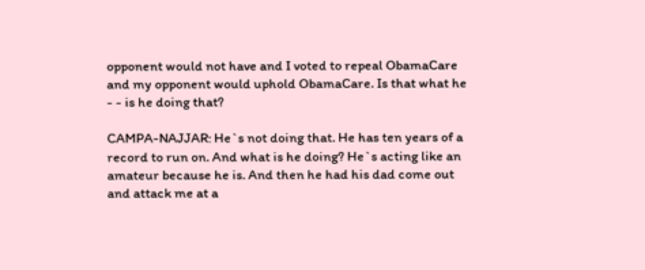opponent would not have and I voted to repeal ObamaCare and my opponent would uphold ObamaCare. Is that what he - - is he doing that?

CAMPA-NAJJAR: He`s not doing that. He has ten years of a record to run on. And what is he doing? He`s acting like an amateur because he is. And then he had his dad come out and attack me at a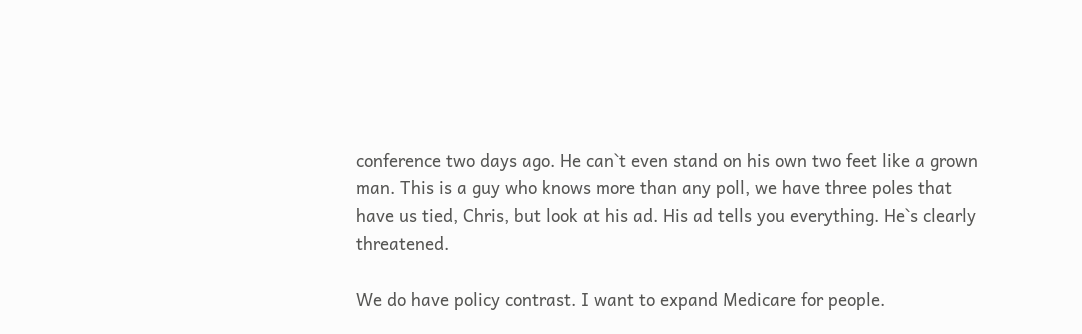conference two days ago. He can`t even stand on his own two feet like a grown man. This is a guy who knows more than any poll, we have three poles that have us tied, Chris, but look at his ad. His ad tells you everything. He`s clearly threatened.

We do have policy contrast. I want to expand Medicare for people.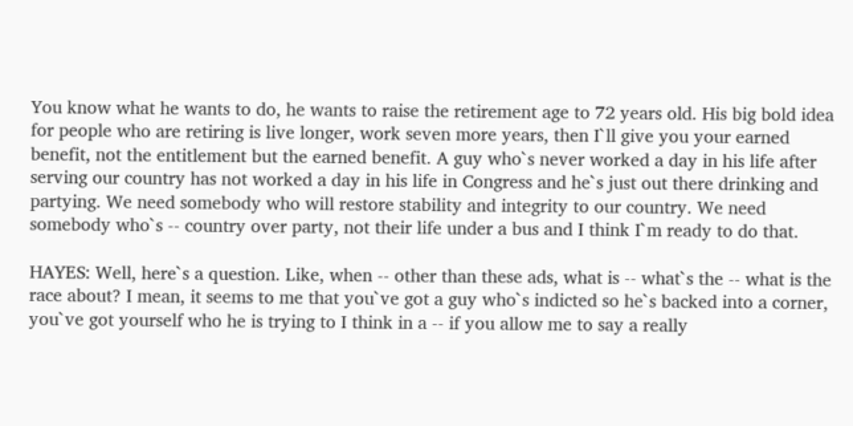You know what he wants to do, he wants to raise the retirement age to 72 years old. His big bold idea for people who are retiring is live longer, work seven more years, then I`ll give you your earned benefit, not the entitlement but the earned benefit. A guy who`s never worked a day in his life after serving our country has not worked a day in his life in Congress and he`s just out there drinking and partying. We need somebody who will restore stability and integrity to our country. We need somebody who`s -- country over party, not their life under a bus and I think I`m ready to do that.

HAYES: Well, here`s a question. Like, when -- other than these ads, what is -- what`s the -- what is the race about? I mean, it seems to me that you`ve got a guy who`s indicted so he`s backed into a corner, you`ve got yourself who he is trying to I think in a -- if you allow me to say a really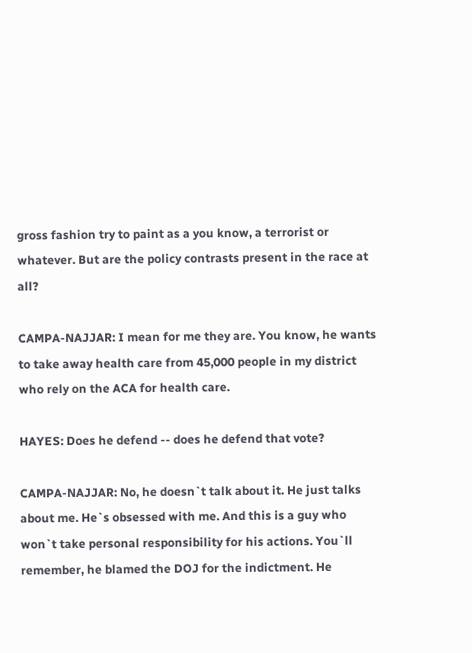gross fashion try to paint as a you know, a terrorist or whatever. But are the policy contrasts present in the race at all?

CAMPA-NAJJAR: I mean for me they are. You know, he wants to take away health care from 45,000 people in my district who rely on the ACA for health care.

HAYES: Does he defend -- does he defend that vote?

CAMPA-NAJJAR: No, he doesn`t talk about it. He just talks about me. He`s obsessed with me. And this is a guy who won`t take personal responsibility for his actions. You`ll remember, he blamed the DOJ for the indictment. He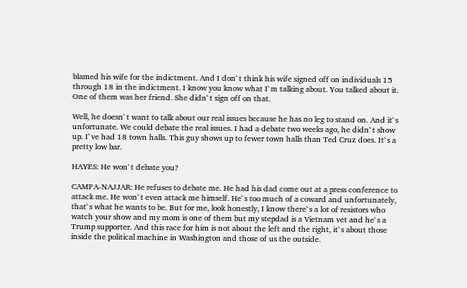blamed his wife for the indictment. And I don`t think his wife signed off on individuals 15 through 18 in the indictment. I know you know what I`m talking about. You talked about it. One of them was her friend. She didn`t sign off on that.

Well, he doesn`t want to talk about our real issues because he has no leg to stand on. And it`s unfortunate. We could debate the real issues. I had a debate two weeks ago, he didn`t show up. I`ve had 18 town halls. This guy shows up to fewer town halls than Ted Cruz does. It`s a pretty low bar.

HAYES: He won`t debate you?

CAMPA-NAJJAR: He refuses to debate me. He had his dad come out at a press conference to attack me. He won`t even attack me himself. He`s too much of a coward and unfortunately, that`s what he wants to be. But for me, look honestly, I know there`s a lot of resistors who watch your show and my mom is one of them but my stepdad is a Vietnam vet and he`s a Trump supporter. And this race for him is not about the left and the right, it`s about those inside the political machine in Washington and those of us the outside.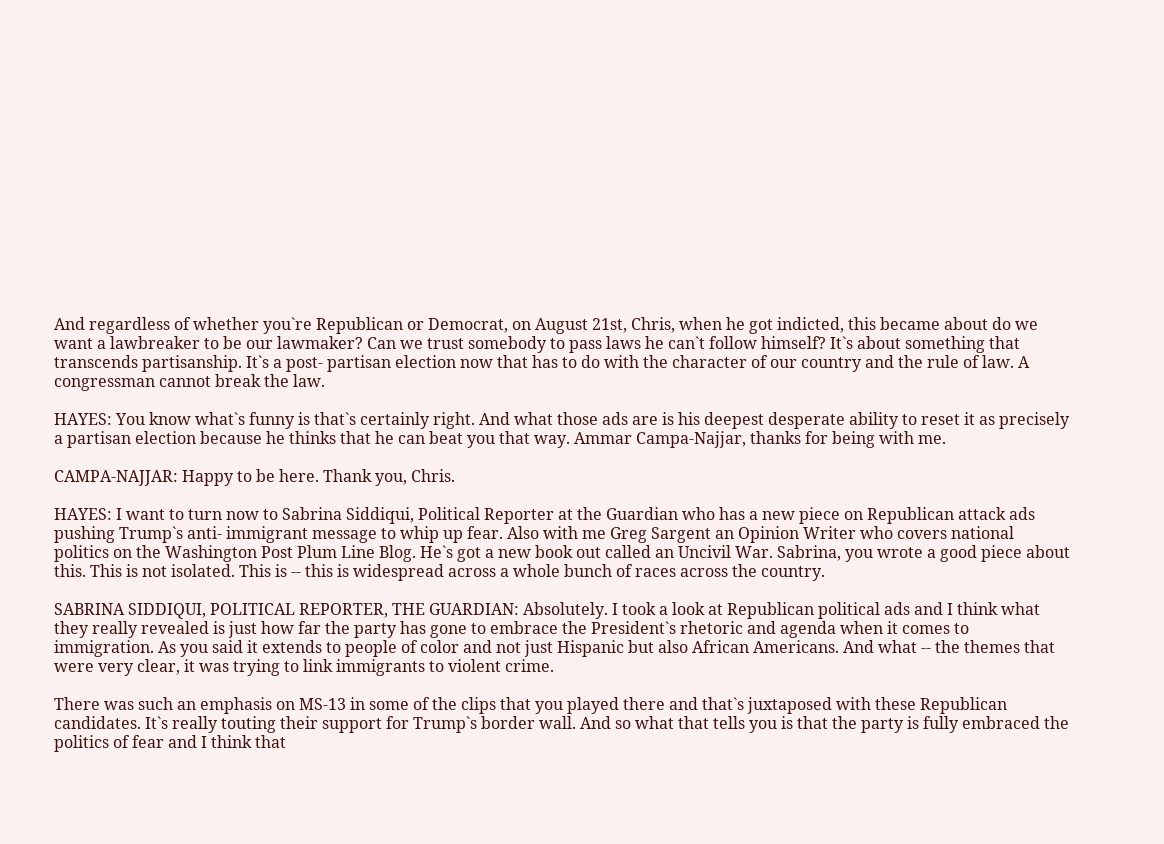And regardless of whether you`re Republican or Democrat, on August 21st, Chris, when he got indicted, this became about do we want a lawbreaker to be our lawmaker? Can we trust somebody to pass laws he can`t follow himself? It`s about something that transcends partisanship. It`s a post- partisan election now that has to do with the character of our country and the rule of law. A congressman cannot break the law.

HAYES: You know what`s funny is that`s certainly right. And what those ads are is his deepest desperate ability to reset it as precisely a partisan election because he thinks that he can beat you that way. Ammar Campa-Najjar, thanks for being with me.

CAMPA-NAJJAR: Happy to be here. Thank you, Chris.

HAYES: I want to turn now to Sabrina Siddiqui, Political Reporter at the Guardian who has a new piece on Republican attack ads pushing Trump`s anti- immigrant message to whip up fear. Also with me Greg Sargent an Opinion Writer who covers national politics on the Washington Post Plum Line Blog. He`s got a new book out called an Uncivil War. Sabrina, you wrote a good piece about this. This is not isolated. This is -- this is widespread across a whole bunch of races across the country.

SABRINA SIDDIQUI, POLITICAL REPORTER, THE GUARDIAN: Absolutely. I took a look at Republican political ads and I think what they really revealed is just how far the party has gone to embrace the President`s rhetoric and agenda when it comes to immigration. As you said it extends to people of color and not just Hispanic but also African Americans. And what -- the themes that were very clear, it was trying to link immigrants to violent crime.

There was such an emphasis on MS-13 in some of the clips that you played there and that`s juxtaposed with these Republican candidates. It`s really touting their support for Trump`s border wall. And so what that tells you is that the party is fully embraced the politics of fear and I think that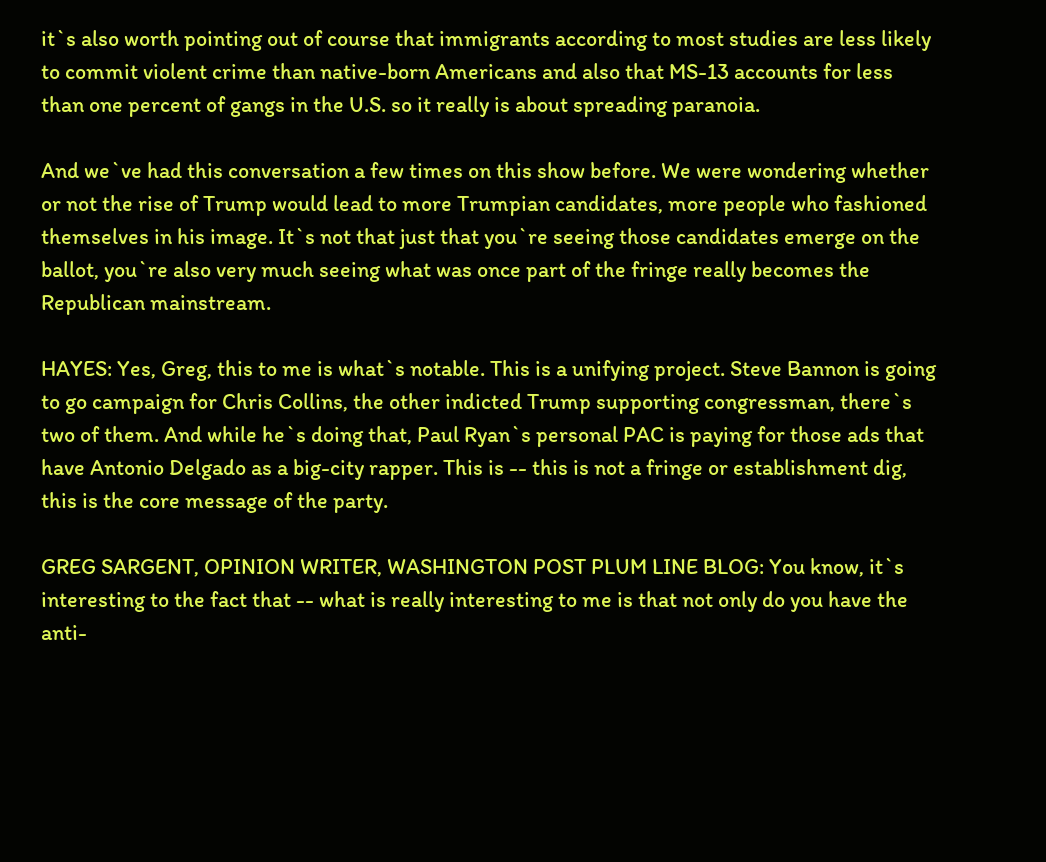it`s also worth pointing out of course that immigrants according to most studies are less likely to commit violent crime than native-born Americans and also that MS-13 accounts for less than one percent of gangs in the U.S. so it really is about spreading paranoia.

And we`ve had this conversation a few times on this show before. We were wondering whether or not the rise of Trump would lead to more Trumpian candidates, more people who fashioned themselves in his image. It`s not that just that you`re seeing those candidates emerge on the ballot, you`re also very much seeing what was once part of the fringe really becomes the Republican mainstream.

HAYES: Yes, Greg, this to me is what`s notable. This is a unifying project. Steve Bannon is going to go campaign for Chris Collins, the other indicted Trump supporting congressman, there`s two of them. And while he`s doing that, Paul Ryan`s personal PAC is paying for those ads that have Antonio Delgado as a big-city rapper. This is -- this is not a fringe or establishment dig, this is the core message of the party.

GREG SARGENT, OPINION WRITER, WASHINGTON POST PLUM LINE BLOG: You know, it`s interesting to the fact that -- what is really interesting to me is that not only do you have the anti-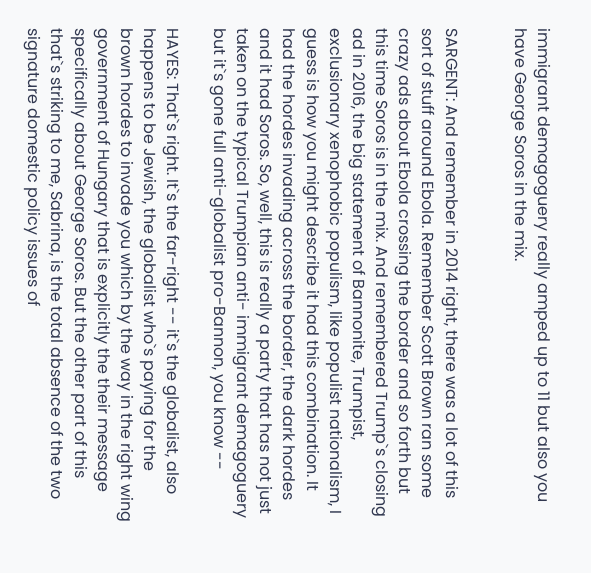immigrant demagoguery really amped up to 11 but also you have George Soros in the mix.


SARGENT: And remember in 2014 right, there was a lot of this sort of stuff around Ebola. Remember Scott Brown ran some crazy ads about Ebola crossing the border and so forth but this time Soros is in the mix. And remembered Trump`s closing ad in 2016, the big statement of Bannonite, Trumpist, exclusionary xenophobic populism, like populist nationalism, I guess is how you might describe it had this combination. It had the hordes invading across the border, the dark hordes and it had Soros. So, well, this is really a party that has not just taken on the typical Trumpian anti- immigrant demagoguery but it`s gone full anti-globalist pro-Bannon, you know --

HAYES: That`s right. It`s the far-right -- it`s the globalist, also happens to be Jewish, the globalist who`s paying for the brown hordes to invade you which by the way in the right wing government of Hungary that is explicitly the their message specifically about George Soros. But the other part of this that`s striking to me, Sabrina, is the total absence of the two signature domestic policy issues of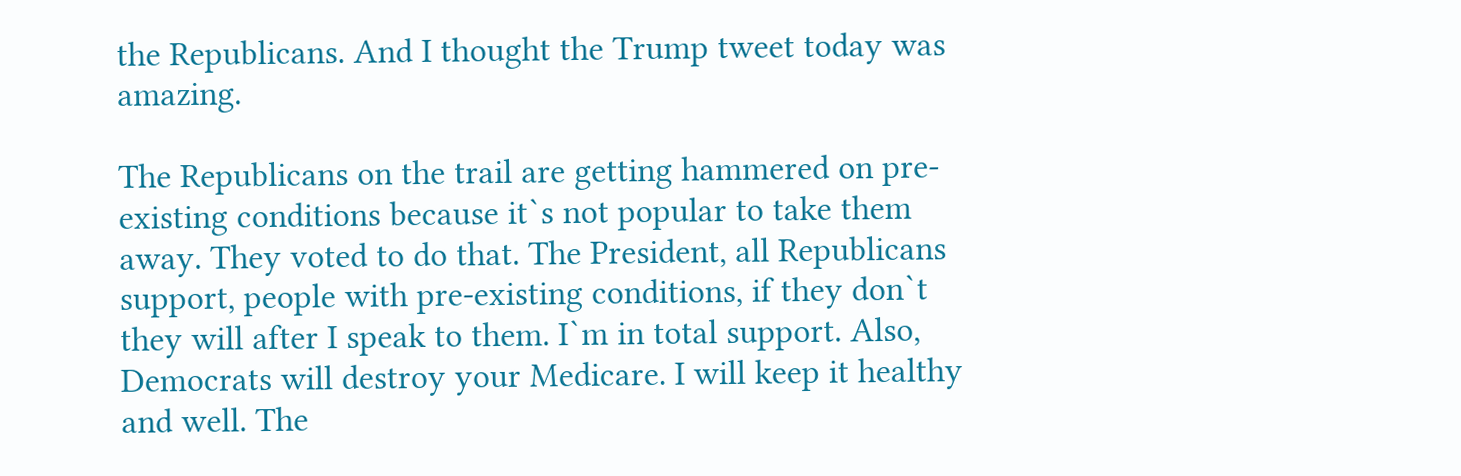the Republicans. And I thought the Trump tweet today was amazing.

The Republicans on the trail are getting hammered on pre-existing conditions because it`s not popular to take them away. They voted to do that. The President, all Republicans support, people with pre-existing conditions, if they don`t they will after I speak to them. I`m in total support. Also, Democrats will destroy your Medicare. I will keep it healthy and well. The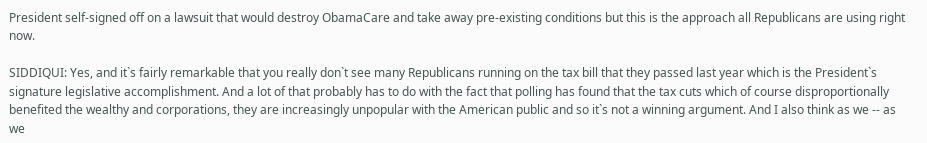President self-signed off on a lawsuit that would destroy ObamaCare and take away pre-existing conditions but this is the approach all Republicans are using right now.

SIDDIQUI: Yes, and it`s fairly remarkable that you really don`t see many Republicans running on the tax bill that they passed last year which is the President`s signature legislative accomplishment. And a lot of that probably has to do with the fact that polling has found that the tax cuts which of course disproportionally benefited the wealthy and corporations, they are increasingly unpopular with the American public and so it`s not a winning argument. And I also think as we -- as we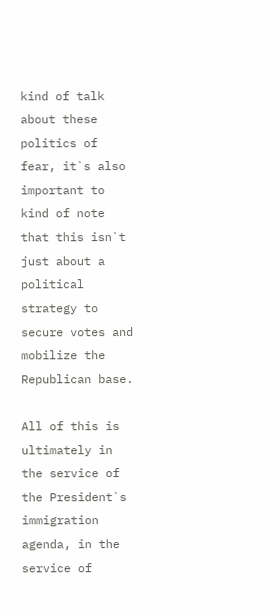kind of talk about these politics of fear, it`s also important to kind of note that this isn`t just about a political strategy to secure votes and mobilize the Republican base.

All of this is ultimately in the service of the President`s immigration agenda, in the service of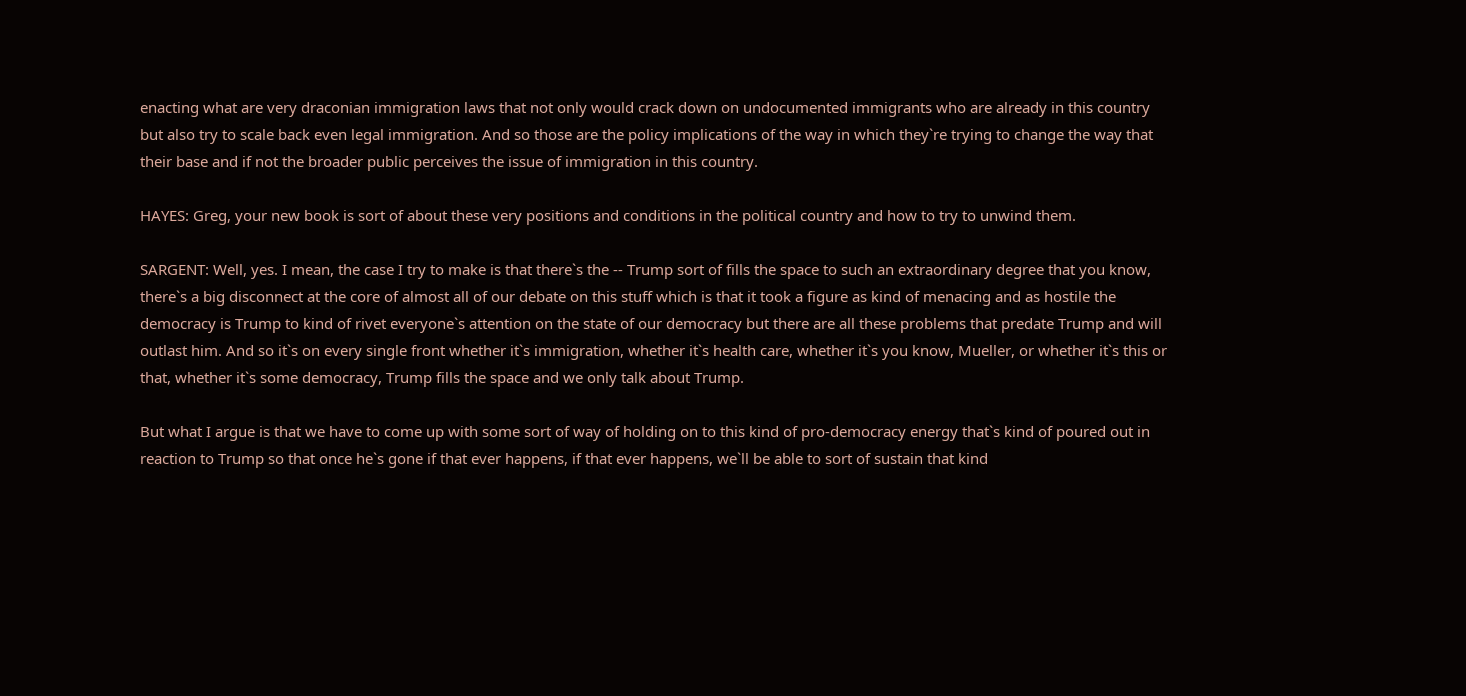enacting what are very draconian immigration laws that not only would crack down on undocumented immigrants who are already in this country but also try to scale back even legal immigration. And so those are the policy implications of the way in which they`re trying to change the way that their base and if not the broader public perceives the issue of immigration in this country.

HAYES: Greg, your new book is sort of about these very positions and conditions in the political country and how to try to unwind them.

SARGENT: Well, yes. I mean, the case I try to make is that there`s the -- Trump sort of fills the space to such an extraordinary degree that you know, there`s a big disconnect at the core of almost all of our debate on this stuff which is that it took a figure as kind of menacing and as hostile the democracy is Trump to kind of rivet everyone`s attention on the state of our democracy but there are all these problems that predate Trump and will outlast him. And so it`s on every single front whether it`s immigration, whether it`s health care, whether it`s you know, Mueller, or whether it`s this or that, whether it`s some democracy, Trump fills the space and we only talk about Trump.

But what I argue is that we have to come up with some sort of way of holding on to this kind of pro-democracy energy that`s kind of poured out in reaction to Trump so that once he`s gone if that ever happens, if that ever happens, we`ll be able to sort of sustain that kind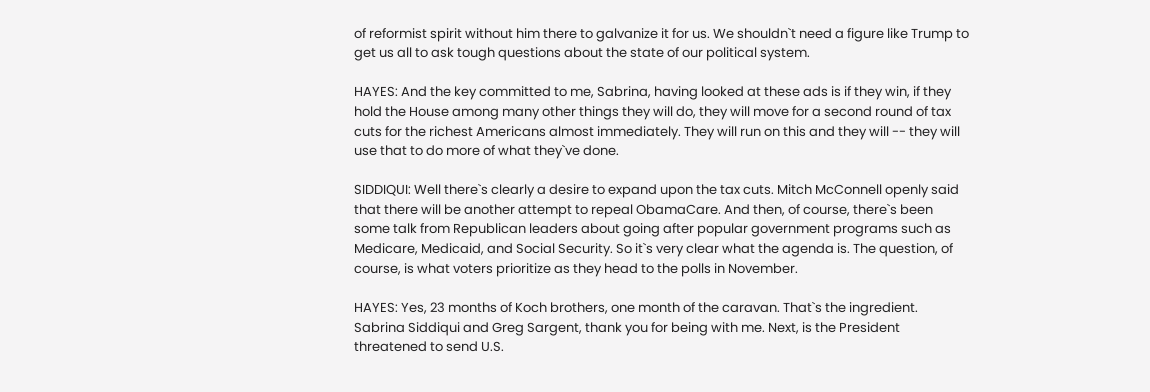of reformist spirit without him there to galvanize it for us. We shouldn`t need a figure like Trump to get us all to ask tough questions about the state of our political system.

HAYES: And the key committed to me, Sabrina, having looked at these ads is if they win, if they hold the House among many other things they will do, they will move for a second round of tax cuts for the richest Americans almost immediately. They will run on this and they will -- they will use that to do more of what they`ve done.

SIDDIQUI: Well there`s clearly a desire to expand upon the tax cuts. Mitch McConnell openly said that there will be another attempt to repeal ObamaCare. And then, of course, there`s been some talk from Republican leaders about going after popular government programs such as Medicare, Medicaid, and Social Security. So it`s very clear what the agenda is. The question, of course, is what voters prioritize as they head to the polls in November.

HAYES: Yes, 23 months of Koch brothers, one month of the caravan. That`s the ingredient. Sabrina Siddiqui and Greg Sargent, thank you for being with me. Next, is the President threatened to send U.S.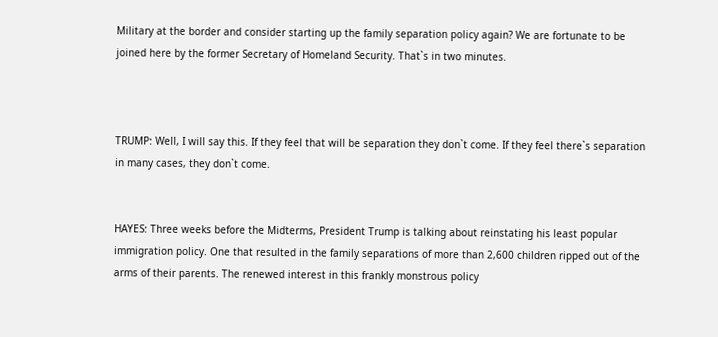Military at the border and consider starting up the family separation policy again? We are fortunate to be joined here by the former Secretary of Homeland Security. That`s in two minutes.



TRUMP: Well, I will say this. If they feel that will be separation they don`t come. If they feel there`s separation in many cases, they don`t come.


HAYES: Three weeks before the Midterms, President Trump is talking about reinstating his least popular immigration policy. One that resulted in the family separations of more than 2,600 children ripped out of the arms of their parents. The renewed interest in this frankly monstrous policy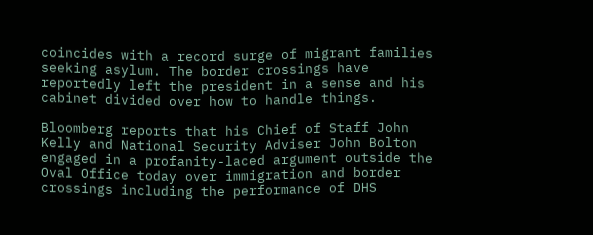coincides with a record surge of migrant families seeking asylum. The border crossings have reportedly left the president in a sense and his cabinet divided over how to handle things.

Bloomberg reports that his Chief of Staff John Kelly and National Security Adviser John Bolton engaged in a profanity-laced argument outside the Oval Office today over immigration and border crossings including the performance of DHS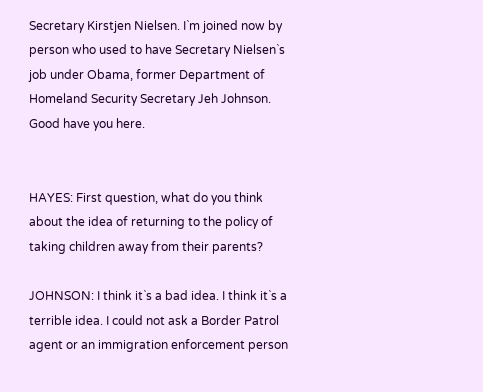Secretary Kirstjen Nielsen. I`m joined now by person who used to have Secretary Nielsen`s job under Obama, former Department of Homeland Security Secretary Jeh Johnson. Good have you here.


HAYES: First question, what do you think about the idea of returning to the policy of taking children away from their parents?

JOHNSON: I think it`s a bad idea. I think it`s a terrible idea. I could not ask a Border Patrol agent or an immigration enforcement person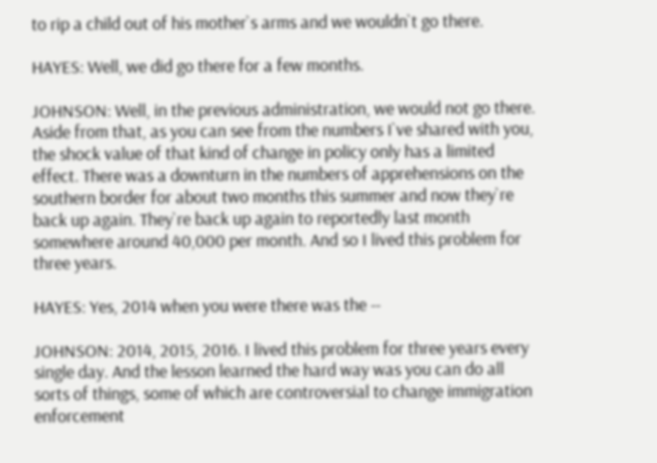to rip a child out of his mother`s arms and we wouldn`t go there.

HAYES: Well, we did go there for a few months.

JOHNSON: Well, in the previous administration, we would not go there. Aside from that, as you can see from the numbers I`ve shared with you, the shock value of that kind of change in policy only has a limited effect. There was a downturn in the numbers of apprehensions on the southern border for about two months this summer and now they`re back up again. They`re back up again to reportedly last month somewhere around 40,000 per month. And so I lived this problem for three years.

HAYES: Yes, 2014 when you were there was the --

JOHNSON: 2014, 2015, 2016. I lived this problem for three years every single day. And the lesson learned the hard way was you can do all sorts of things, some of which are controversial to change immigration enforcement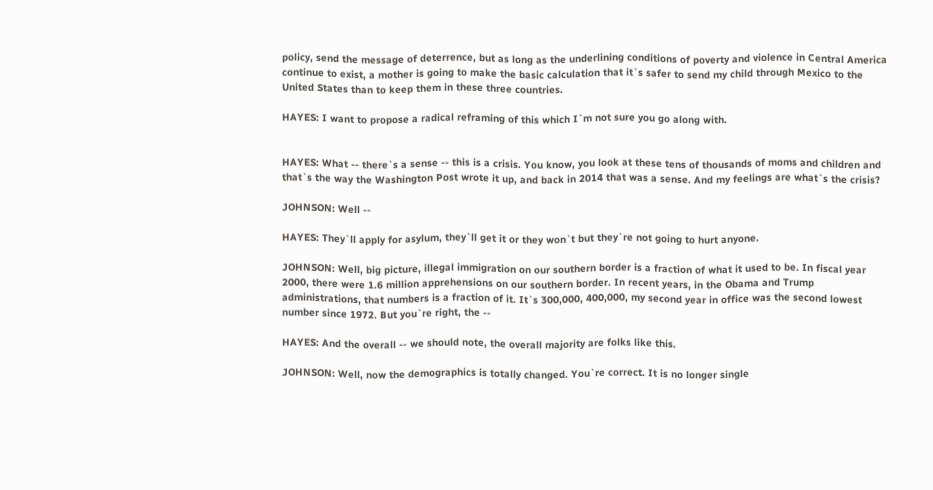policy, send the message of deterrence, but as long as the underlining conditions of poverty and violence in Central America continue to exist, a mother is going to make the basic calculation that it`s safer to send my child through Mexico to the United States than to keep them in these three countries.

HAYES: I want to propose a radical reframing of this which I`m not sure you go along with.


HAYES: What -- there`s a sense -- this is a crisis. You know, you look at these tens of thousands of moms and children and that`s the way the Washington Post wrote it up, and back in 2014 that was a sense. And my feelings are what`s the crisis?

JOHNSON: Well --

HAYES: They`ll apply for asylum, they`ll get it or they won`t but they`re not going to hurt anyone.

JOHNSON: Well, big picture, illegal immigration on our southern border is a fraction of what it used to be. In fiscal year 2000, there were 1.6 million apprehensions on our southern border. In recent years, in the Obama and Trump administrations, that numbers is a fraction of it. It`s 300,000, 400,000, my second year in office was the second lowest number since 1972. But you`re right, the --

HAYES: And the overall -- we should note, the overall majority are folks like this.

JOHNSON: Well, now the demographics is totally changed. You`re correct. It is no longer single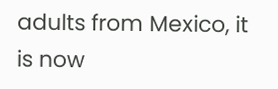adults from Mexico, it is now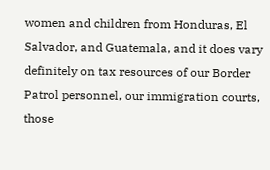women and children from Honduras, El Salvador, and Guatemala, and it does vary definitely on tax resources of our Border Patrol personnel, our immigration courts, those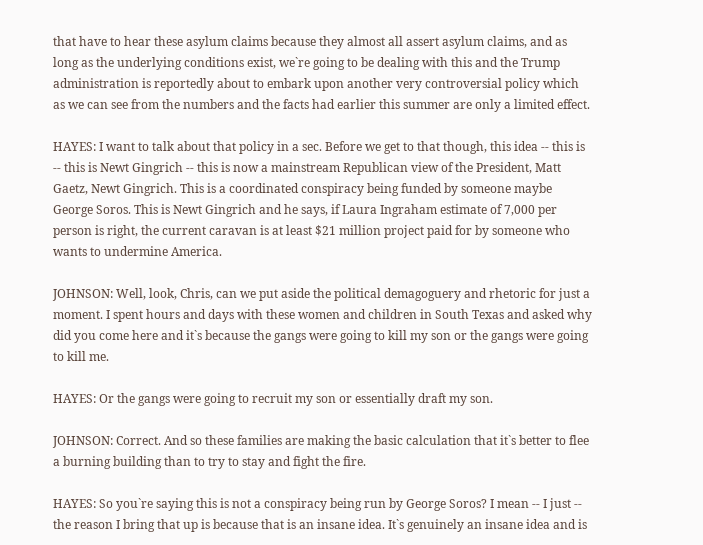that have to hear these asylum claims because they almost all assert asylum claims, and as long as the underlying conditions exist, we`re going to be dealing with this and the Trump administration is reportedly about to embark upon another very controversial policy which as we can see from the numbers and the facts had earlier this summer are only a limited effect.

HAYES: I want to talk about that policy in a sec. Before we get to that though, this idea -- this is -- this is Newt Gingrich -- this is now a mainstream Republican view of the President, Matt Gaetz, Newt Gingrich. This is a coordinated conspiracy being funded by someone maybe George Soros. This is Newt Gingrich and he says, if Laura Ingraham estimate of 7,000 per person is right, the current caravan is at least $21 million project paid for by someone who wants to undermine America.

JOHNSON: Well, look, Chris, can we put aside the political demagoguery and rhetoric for just a moment. I spent hours and days with these women and children in South Texas and asked why did you come here and it`s because the gangs were going to kill my son or the gangs were going to kill me.

HAYES: Or the gangs were going to recruit my son or essentially draft my son.

JOHNSON: Correct. And so these families are making the basic calculation that it`s better to flee a burning building than to try to stay and fight the fire.

HAYES: So you`re saying this is not a conspiracy being run by George Soros? I mean -- I just -- the reason I bring that up is because that is an insane idea. It`s genuinely an insane idea and is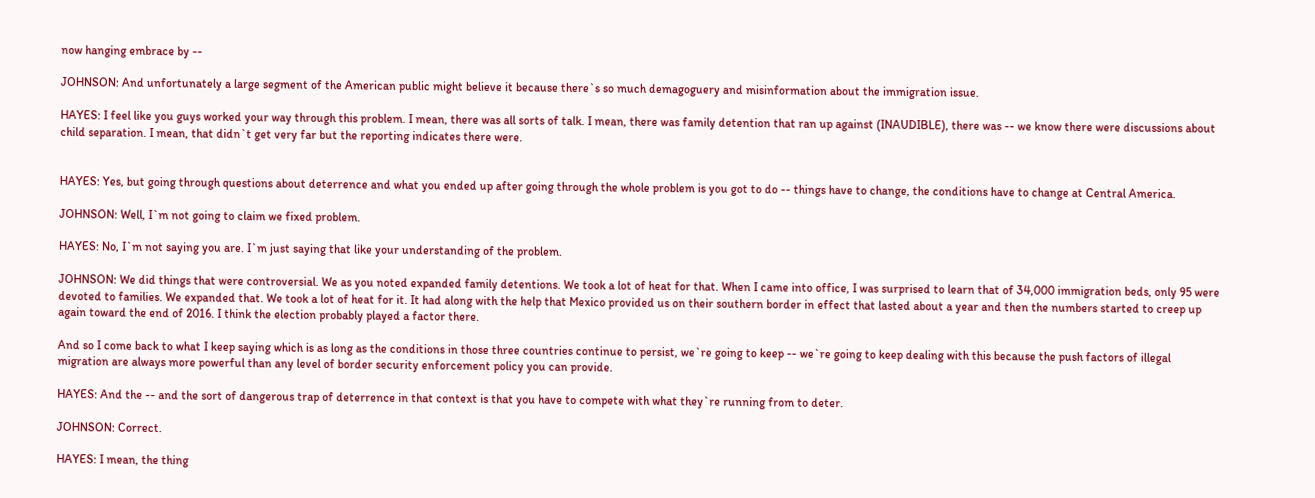now hanging embrace by --

JOHNSON: And unfortunately a large segment of the American public might believe it because there`s so much demagoguery and misinformation about the immigration issue.

HAYES: I feel like you guys worked your way through this problem. I mean, there was all sorts of talk. I mean, there was family detention that ran up against (INAUDIBLE), there was -- we know there were discussions about child separation. I mean, that didn`t get very far but the reporting indicates there were.


HAYES: Yes, but going through questions about deterrence and what you ended up after going through the whole problem is you got to do -- things have to change, the conditions have to change at Central America.

JOHNSON: Well, I`m not going to claim we fixed problem.

HAYES: No, I`m not saying you are. I`m just saying that like your understanding of the problem.

JOHNSON: We did things that were controversial. We as you noted expanded family detentions. We took a lot of heat for that. When I came into office, I was surprised to learn that of 34,000 immigration beds, only 95 were devoted to families. We expanded that. We took a lot of heat for it. It had along with the help that Mexico provided us on their southern border in effect that lasted about a year and then the numbers started to creep up again toward the end of 2016. I think the election probably played a factor there.

And so I come back to what I keep saying which is as long as the conditions in those three countries continue to persist, we`re going to keep -- we`re going to keep dealing with this because the push factors of illegal migration are always more powerful than any level of border security enforcement policy you can provide.

HAYES: And the -- and the sort of dangerous trap of deterrence in that context is that you have to compete with what they`re running from to deter.

JOHNSON: Correct.

HAYES: I mean, the thing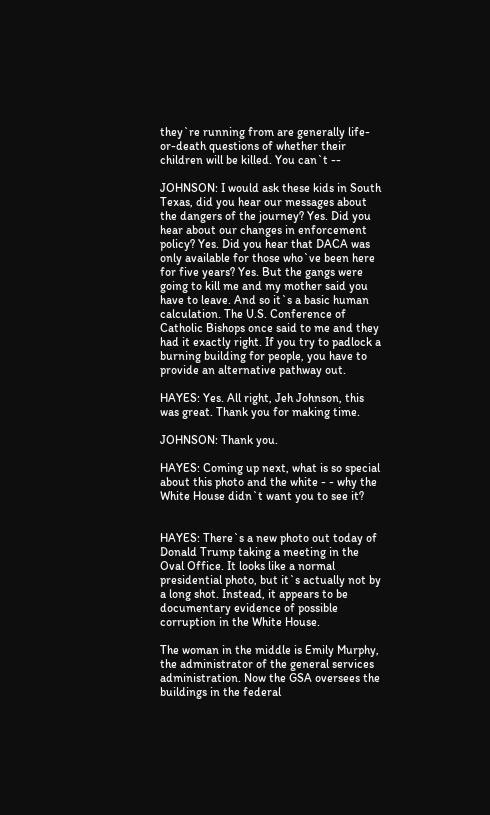they`re running from are generally life-or-death questions of whether their children will be killed. You can`t --

JOHNSON: I would ask these kids in South Texas, did you hear our messages about the dangers of the journey? Yes. Did you hear about our changes in enforcement policy? Yes. Did you hear that DACA was only available for those who`ve been here for five years? Yes. But the gangs were going to kill me and my mother said you have to leave. And so it`s a basic human calculation. The U.S. Conference of Catholic Bishops once said to me and they had it exactly right. If you try to padlock a burning building for people, you have to provide an alternative pathway out.

HAYES: Yes. All right, Jeh Johnson, this was great. Thank you for making time.

JOHNSON: Thank you.

HAYES: Coming up next, what is so special about this photo and the white - - why the White House didn`t want you to see it?


HAYES: There`s a new photo out today of Donald Trump taking a meeting in the Oval Office. It looks like a normal presidential photo, but it`s actually not by a long shot. Instead, it appears to be documentary evidence of possible corruption in the White House.

The woman in the middle is Emily Murphy, the administrator of the general services administration. Now the GSA oversees the buildings in the federal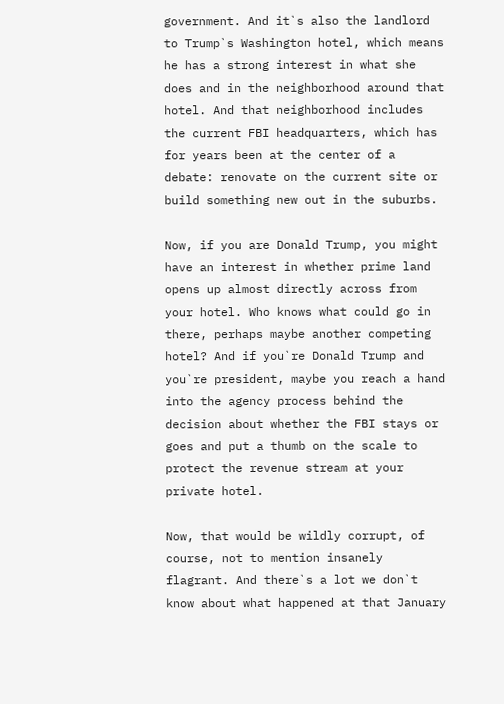government. And it`s also the landlord to Trump`s Washington hotel, which means he has a strong interest in what she does and in the neighborhood around that hotel. And that neighborhood includes the current FBI headquarters, which has for years been at the center of a debate: renovate on the current site or build something new out in the suburbs.

Now, if you are Donald Trump, you might have an interest in whether prime land opens up almost directly across from your hotel. Who knows what could go in there, perhaps maybe another competing hotel? And if you`re Donald Trump and you`re president, maybe you reach a hand into the agency process behind the decision about whether the FBI stays or goes and put a thumb on the scale to protect the revenue stream at your private hotel.

Now, that would be wildly corrupt, of course, not to mention insanely flagrant. And there`s a lot we don`t know about what happened at that January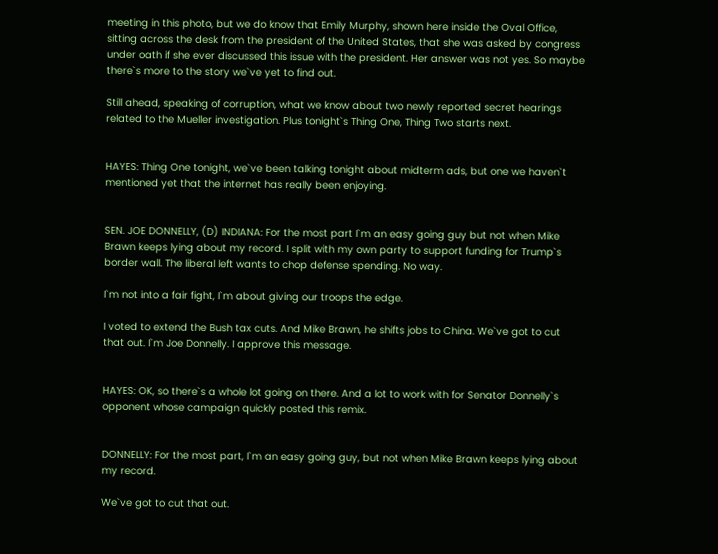meeting in this photo, but we do know that Emily Murphy, shown here inside the Oval Office, sitting across the desk from the president of the United States, that she was asked by congress under oath if she ever discussed this issue with the president. Her answer was not yes. So maybe there`s more to the story we`ve yet to find out.

Still ahead, speaking of corruption, what we know about two newly reported secret hearings related to the Mueller investigation. Plus tonight`s Thing One, Thing Two starts next.


HAYES: Thing One tonight, we`ve been talking tonight about midterm ads, but one we haven`t mentioned yet that the internet has really been enjoying.


SEN. JOE DONNELLY, (D) INDIANA: For the most part I`m an easy going guy but not when Mike Brawn keeps lying about my record. I split with my own party to support funding for Trump`s border wall. The liberal left wants to chop defense spending. No way.

I`m not into a fair fight, I`m about giving our troops the edge.

I voted to extend the Bush tax cuts. And Mike Brawn, he shifts jobs to China. We`ve got to cut that out. I`m Joe Donnelly. I approve this message.


HAYES: OK, so there`s a whole lot going on there. And a lot to work with for Senator Donnelly`s opponent whose campaign quickly posted this remix.


DONNELLY: For the most part, I`m an easy going guy, but not when Mike Brawn keeps lying about my record.

We`ve got to cut that out.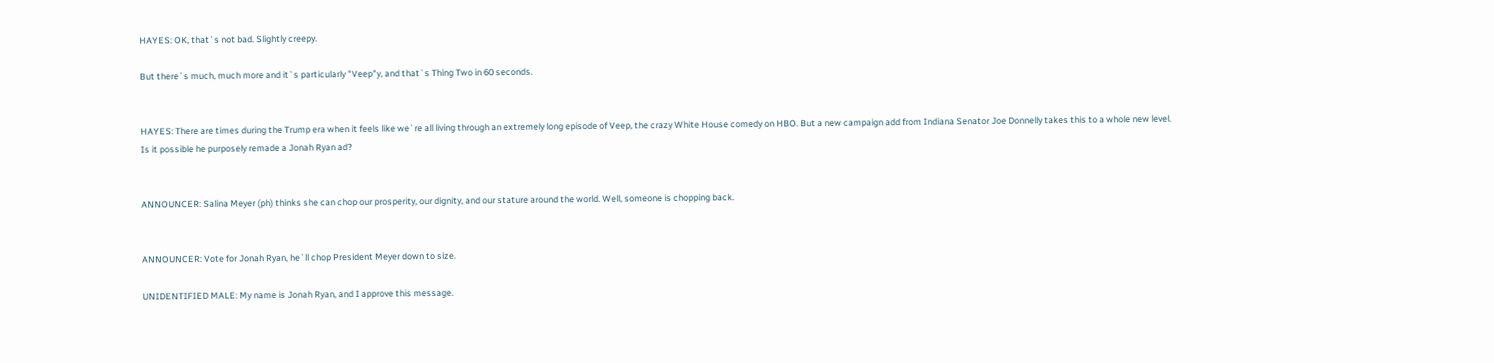HAYES: OK, that`s not bad. Slightly creepy.

But there`s much, much more and it`s particularly "Veep"y, and that`s Thing Two in 60 seconds.


HAYES: There are times during the Trump era when it feels like we`re all living through an extremely long episode of Veep, the crazy White House comedy on HBO. But a new campaign add from Indiana Senator Joe Donnelly takes this to a whole new level. Is it possible he purposely remade a Jonah Ryan ad?


ANNOUNCER: Salina Meyer (ph) thinks she can chop our prosperity, our dignity, and our stature around the world. Well, someone is chopping back.


ANNOUNCER: Vote for Jonah Ryan, he`ll chop President Meyer down to size.

UNIDENTIFIED MALE: My name is Jonah Ryan, and I approve this message.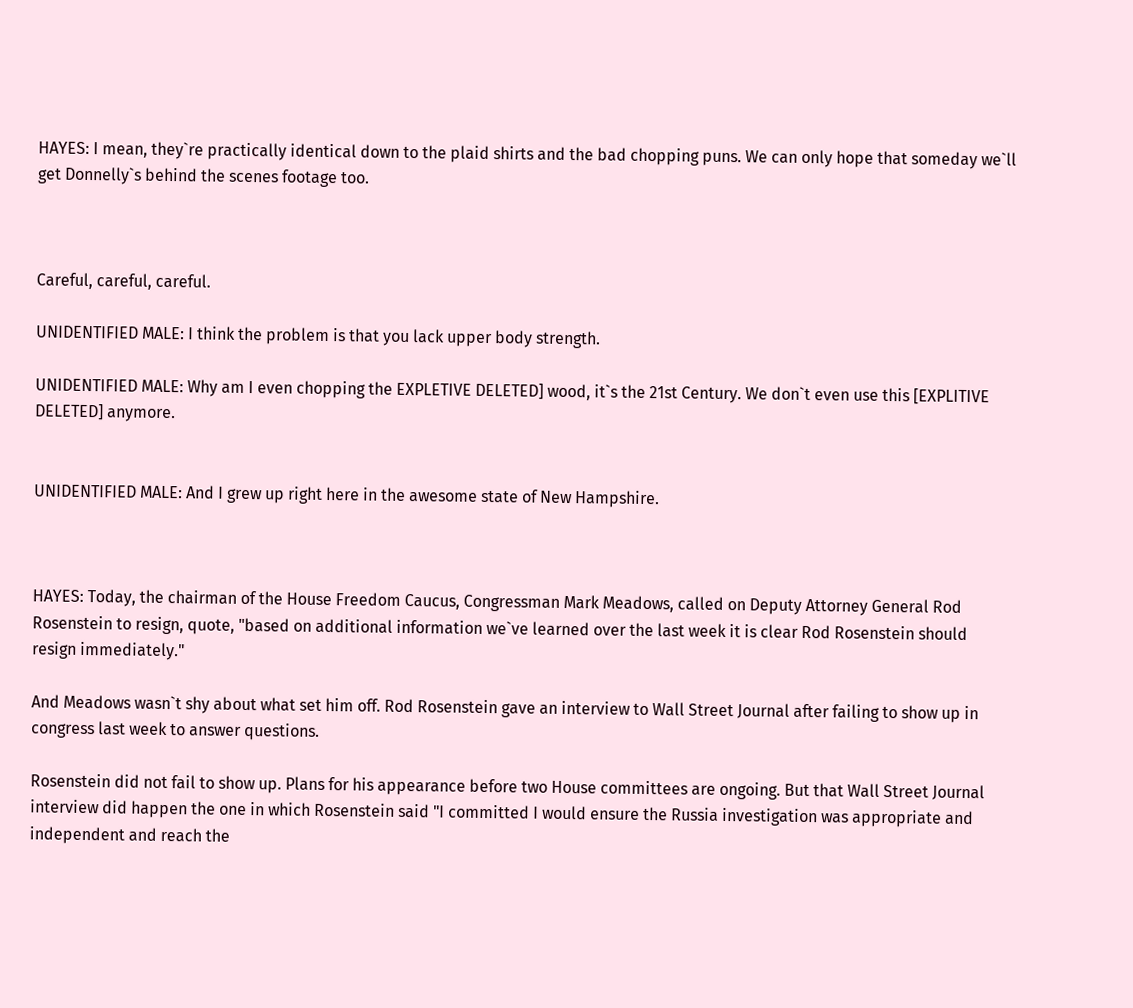HAYES: I mean, they`re practically identical down to the plaid shirts and the bad chopping puns. We can only hope that someday we`ll get Donnelly`s behind the scenes footage too.



Careful, careful, careful.

UNIDENTIFIED MALE: I think the problem is that you lack upper body strength.

UNIDENTIFIED MALE: Why am I even chopping the EXPLETIVE DELETED] wood, it`s the 21st Century. We don`t even use this [EXPLITIVE DELETED] anymore.


UNIDENTIFIED MALE: And I grew up right here in the awesome state of New Hampshire.



HAYES: Today, the chairman of the House Freedom Caucus, Congressman Mark Meadows, called on Deputy Attorney General Rod Rosenstein to resign, quote, "based on additional information we`ve learned over the last week it is clear Rod Rosenstein should resign immediately."

And Meadows wasn`t shy about what set him off. Rod Rosenstein gave an interview to Wall Street Journal after failing to show up in congress last week to answer questions.

Rosenstein did not fail to show up. Plans for his appearance before two House committees are ongoing. But that Wall Street Journal interview did happen the one in which Rosenstein said "I committed I would ensure the Russia investigation was appropriate and independent and reach the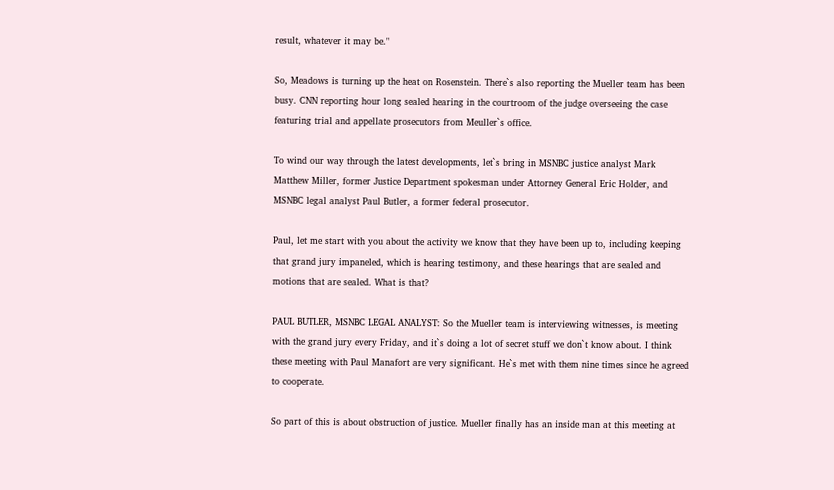result, whatever it may be."

So, Meadows is turning up the heat on Rosenstein. There`s also reporting the Mueller team has been busy. CNN reporting hour long sealed hearing in the courtroom of the judge overseeing the case featuring trial and appellate prosecutors from Meuller`s office.

To wind our way through the latest developments, let`s bring in MSNBC justice analyst Mark Matthew Miller, former Justice Department spokesman under Attorney General Eric Holder, and MSNBC legal analyst Paul Butler, a former federal prosecutor.

Paul, let me start with you about the activity we know that they have been up to, including keeping that grand jury impaneled, which is hearing testimony, and these hearings that are sealed and motions that are sealed. What is that?

PAUL BUTLER, MSNBC LEGAL ANALYST: So the Mueller team is interviewing witnesses, is meeting with the grand jury every Friday, and it`s doing a lot of secret stuff we don`t know about. I think these meeting with Paul Manafort are very significant. He`s met with them nine times since he agreed to cooperate.

So part of this is about obstruction of justice. Mueller finally has an inside man at this meeting at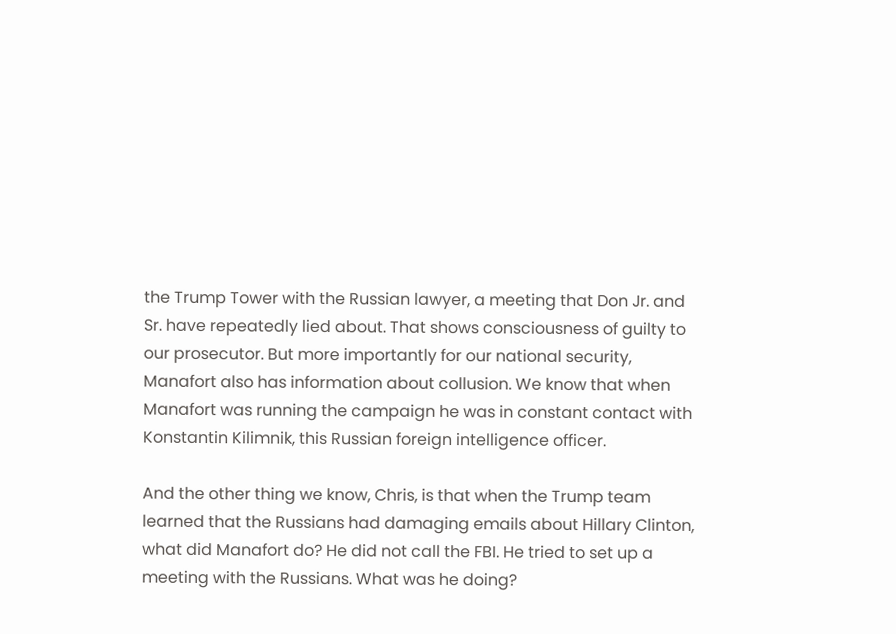the Trump Tower with the Russian lawyer, a meeting that Don Jr. and Sr. have repeatedly lied about. That shows consciousness of guilty to our prosecutor. But more importantly for our national security, Manafort also has information about collusion. We know that when Manafort was running the campaign he was in constant contact with Konstantin Kilimnik, this Russian foreign intelligence officer.

And the other thing we know, Chris, is that when the Trump team learned that the Russians had damaging emails about Hillary Clinton, what did Manafort do? He did not call the FBI. He tried to set up a meeting with the Russians. What was he doing?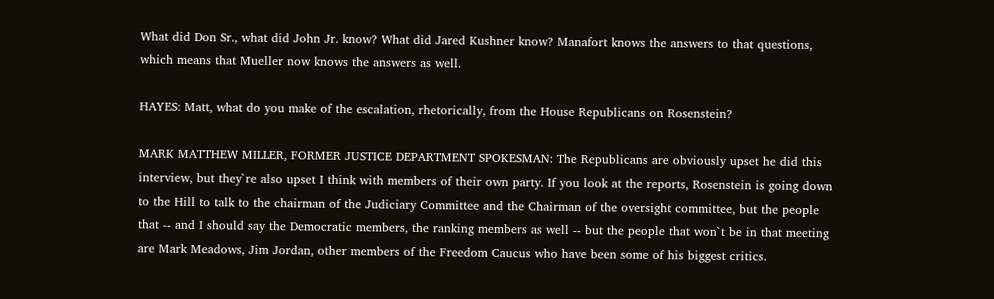What did Don Sr., what did John Jr. know? What did Jared Kushner know? Manafort knows the answers to that questions, which means that Mueller now knows the answers as well.

HAYES: Matt, what do you make of the escalation, rhetorically, from the House Republicans on Rosenstein?

MARK MATTHEW MILLER, FORMER JUSTICE DEPARTMENT SPOKESMAN: The Republicans are obviously upset he did this interview, but they`re also upset I think with members of their own party. If you look at the reports, Rosenstein is going down to the Hill to talk to the chairman of the Judiciary Committee and the Chairman of the oversight committee, but the people that -- and I should say the Democratic members, the ranking members as well -- but the people that won`t be in that meeting are Mark Meadows, Jim Jordan, other members of the Freedom Caucus who have been some of his biggest critics.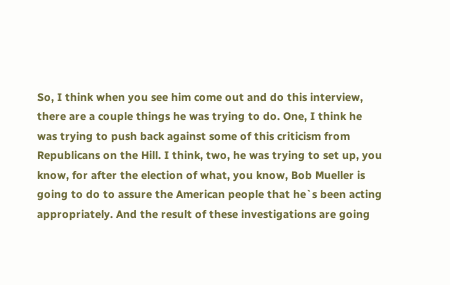So, I think when you see him come out and do this interview, there are a couple things he was trying to do. One, I think he was trying to push back against some of this criticism from Republicans on the Hill. I think, two, he was trying to set up, you know, for after the election of what, you know, Bob Mueller is going to do to assure the American people that he`s been acting appropriately. And the result of these investigations are going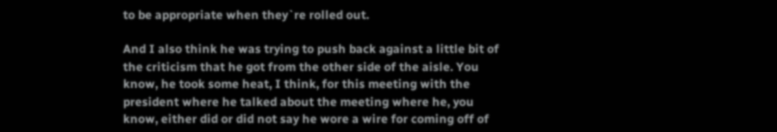to be appropriate when they`re rolled out.

And I also think he was trying to push back against a little bit of the criticism that he got from the other side of the aisle. You know, he took some heat, I think, for this meeting with the president where he talked about the meeting where he, you know, either did or did not say he wore a wire for coming off of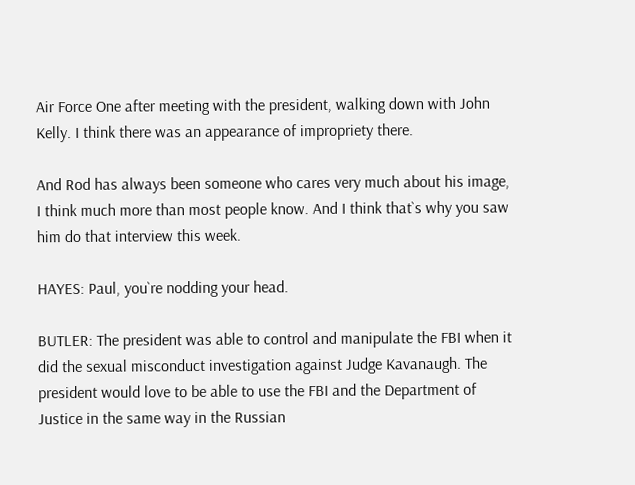Air Force One after meeting with the president, walking down with John Kelly. I think there was an appearance of impropriety there.

And Rod has always been someone who cares very much about his image, I think much more than most people know. And I think that`s why you saw him do that interview this week.

HAYES: Paul, you`re nodding your head.

BUTLER: The president was able to control and manipulate the FBI when it did the sexual misconduct investigation against Judge Kavanaugh. The president would love to be able to use the FBI and the Department of Justice in the same way in the Russian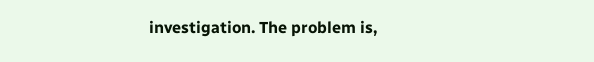investigation. The problem is,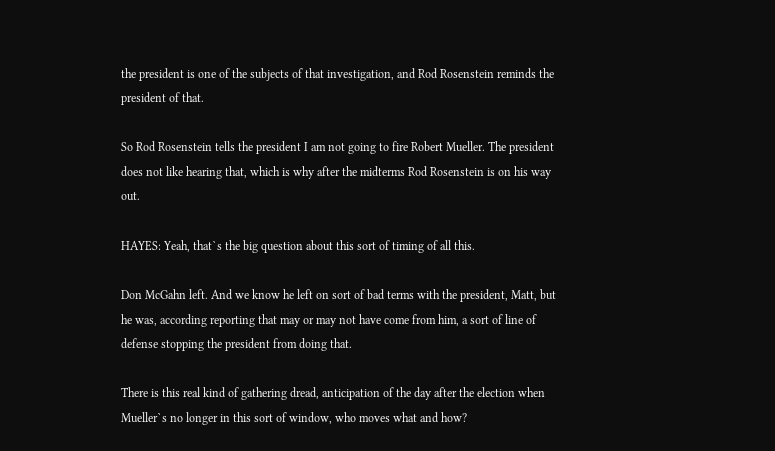the president is one of the subjects of that investigation, and Rod Rosenstein reminds the president of that.

So Rod Rosenstein tells the president I am not going to fire Robert Mueller. The president does not like hearing that, which is why after the midterms Rod Rosenstein is on his way out.

HAYES: Yeah, that`s the big question about this sort of timing of all this.

Don McGahn left. And we know he left on sort of bad terms with the president, Matt, but he was, according reporting that may or may not have come from him, a sort of line of defense stopping the president from doing that.

There is this real kind of gathering dread, anticipation of the day after the election when Mueller`s no longer in this sort of window, who moves what and how?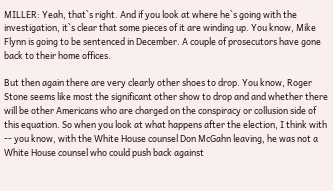MILLER: Yeah, that`s right. And if you look at where he`s going with the investigation, it`s clear that some pieces of it are winding up. You know, Mike Flynn is going to be sentenced in December. A couple of prosecutors have gone back to their home offices.

But then again there are very clearly other shoes to drop. You know, Roger Stone seems like most the significant other show to drop and and whether there will be other Americans who are charged on the conspiracy or collusion side of this equation. So when you look at what happens after the election, I think with -- you know, with the White House counsel Don McGahn leaving, he was not a White House counsel who could push back against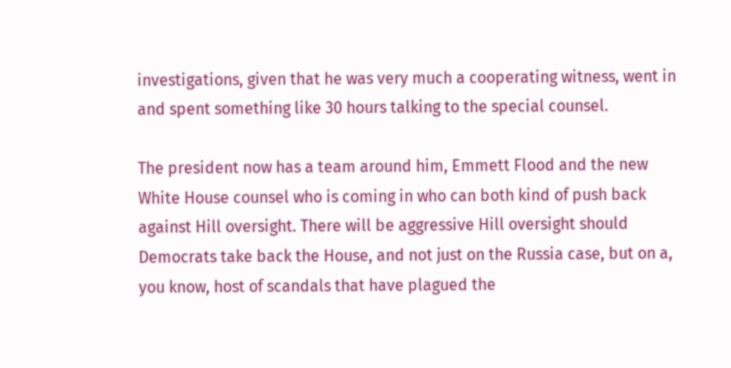investigations, given that he was very much a cooperating witness, went in and spent something like 30 hours talking to the special counsel.

The president now has a team around him, Emmett Flood and the new White House counsel who is coming in who can both kind of push back against Hill oversight. There will be aggressive Hill oversight should Democrats take back the House, and not just on the Russia case, but on a, you know, host of scandals that have plagued the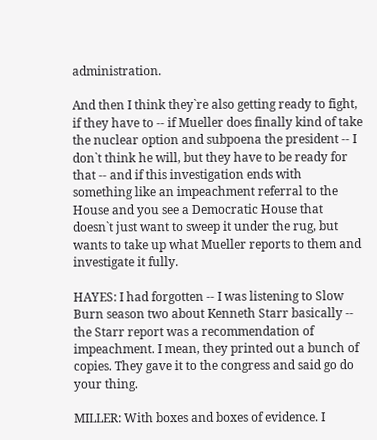administration.

And then I think they`re also getting ready to fight, if they have to -- if Mueller does finally kind of take the nuclear option and subpoena the president -- I don`t think he will, but they have to be ready for that -- and if this investigation ends with something like an impeachment referral to the House and you see a Democratic House that doesn`t just want to sweep it under the rug, but wants to take up what Mueller reports to them and investigate it fully.

HAYES: I had forgotten -- I was listening to Slow Burn season two about Kenneth Starr basically -- the Starr report was a recommendation of impeachment. I mean, they printed out a bunch of copies. They gave it to the congress and said go do your thing.

MILLER: With boxes and boxes of evidence. I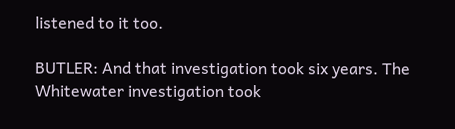listened to it too.

BUTLER: And that investigation took six years. The Whitewater investigation took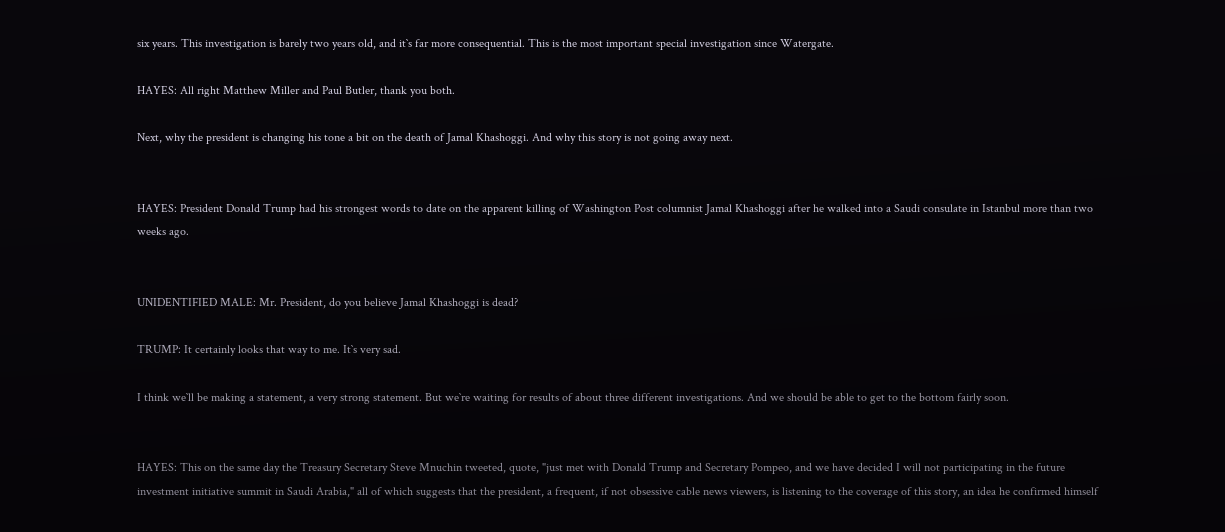six years. This investigation is barely two years old, and it`s far more consequential. This is the most important special investigation since Watergate.

HAYES: All right Matthew Miller and Paul Butler, thank you both.

Next, why the president is changing his tone a bit on the death of Jamal Khashoggi. And why this story is not going away next.


HAYES: President Donald Trump had his strongest words to date on the apparent killing of Washington Post columnist Jamal Khashoggi after he walked into a Saudi consulate in Istanbul more than two weeks ago.


UNIDENTIFIED MALE: Mr. President, do you believe Jamal Khashoggi is dead?

TRUMP: It certainly looks that way to me. It`s very sad.

I think we`ll be making a statement, a very strong statement. But we`re waiting for results of about three different investigations. And we should be able to get to the bottom fairly soon.


HAYES: This on the same day the Treasury Secretary Steve Mnuchin tweeted, quote, "just met with Donald Trump and Secretary Pompeo, and we have decided I will not participating in the future investment initiative summit in Saudi Arabia," all of which suggests that the president, a frequent, if not obsessive cable news viewers, is listening to the coverage of this story, an idea he confirmed himself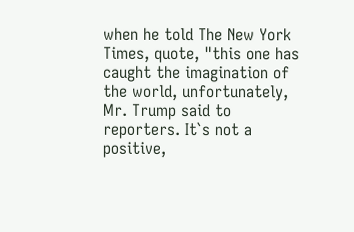when he told The New York Times, quote, "this one has caught the imagination of the world, unfortunately, Mr. Trump said to reporters. It`s not a positive,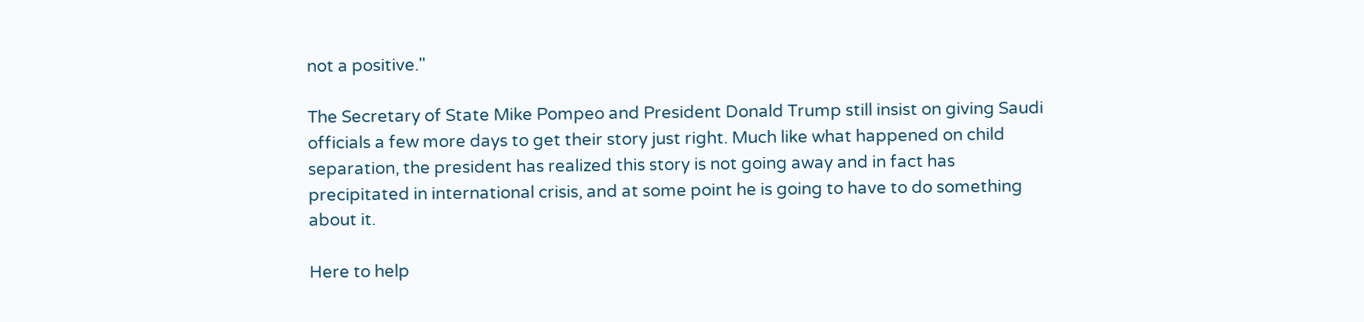not a positive."

The Secretary of State Mike Pompeo and President Donald Trump still insist on giving Saudi officials a few more days to get their story just right. Much like what happened on child separation, the president has realized this story is not going away and in fact has precipitated in international crisis, and at some point he is going to have to do something about it.

Here to help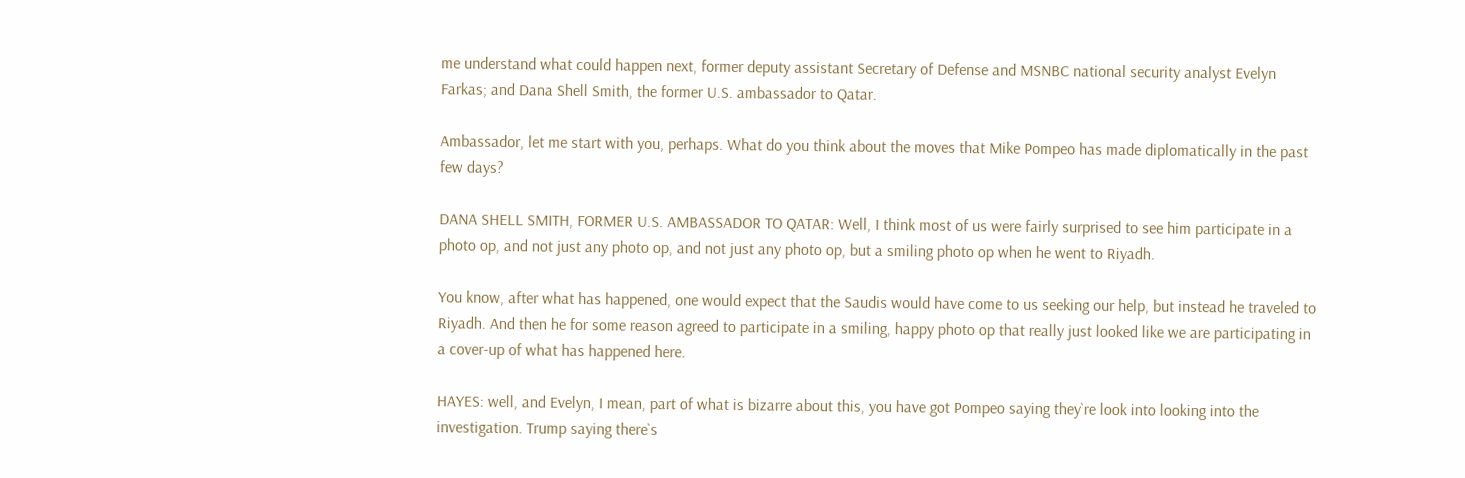me understand what could happen next, former deputy assistant Secretary of Defense and MSNBC national security analyst Evelyn Farkas; and Dana Shell Smith, the former U.S. ambassador to Qatar.

Ambassador, let me start with you, perhaps. What do you think about the moves that Mike Pompeo has made diplomatically in the past few days?

DANA SHELL SMITH, FORMER U.S. AMBASSADOR TO QATAR: Well, I think most of us were fairly surprised to see him participate in a photo op, and not just any photo op, and not just any photo op, but a smiling photo op when he went to Riyadh.

You know, after what has happened, one would expect that the Saudis would have come to us seeking our help, but instead he traveled to Riyadh. And then he for some reason agreed to participate in a smiling, happy photo op that really just looked like we are participating in a cover-up of what has happened here.

HAYES: well, and Evelyn, I mean, part of what is bizarre about this, you have got Pompeo saying they`re look into looking into the investigation. Trump saying there`s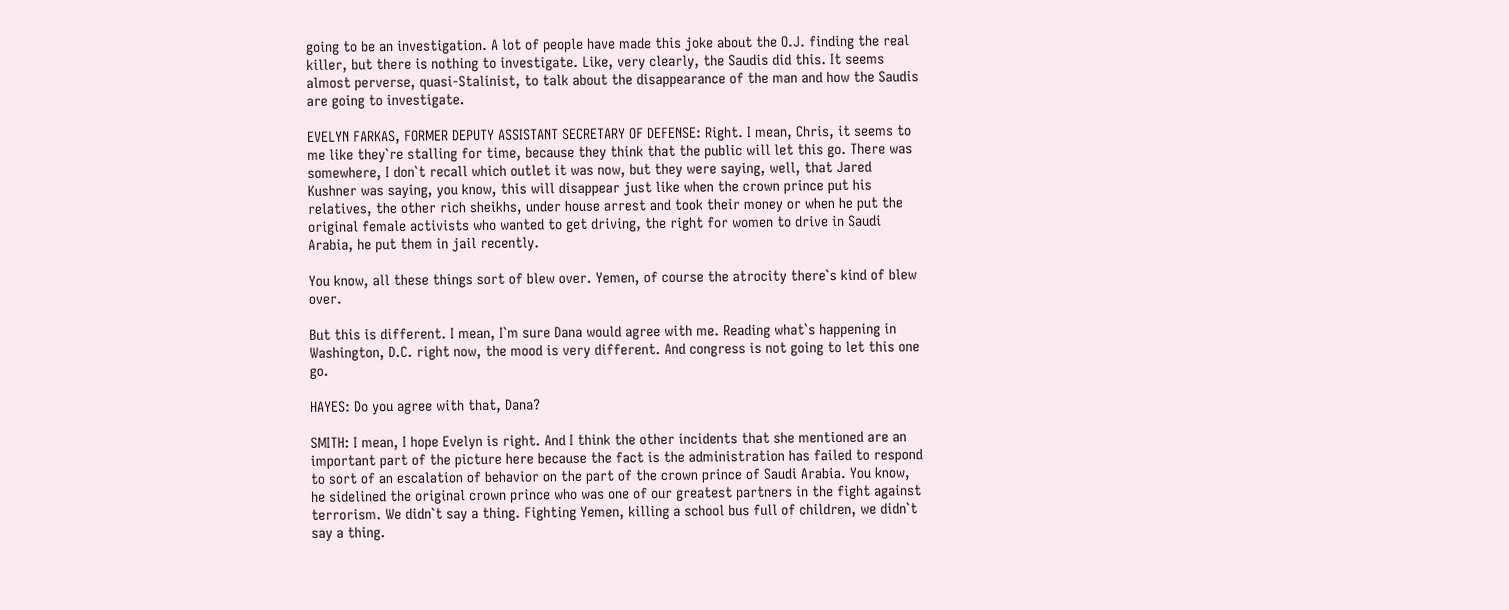going to be an investigation. A lot of people have made this joke about the O.J. finding the real killer, but there is nothing to investigate. Like, very clearly, the Saudis did this. It seems almost perverse, quasi-Stalinist, to talk about the disappearance of the man and how the Saudis are going to investigate.

EVELYN FARKAS, FORMER DEPUTY ASSISTANT SECRETARY OF DEFENSE: Right. I mean, Chris, it seems to me like they`re stalling for time, because they think that the public will let this go. There was somewhere, I don`t recall which outlet it was now, but they were saying, well, that Jared Kushner was saying, you know, this will disappear just like when the crown prince put his relatives, the other rich sheikhs, under house arrest and took their money or when he put the original female activists who wanted to get driving, the right for women to drive in Saudi Arabia, he put them in jail recently.

You know, all these things sort of blew over. Yemen, of course the atrocity there`s kind of blew over.

But this is different. I mean, I`m sure Dana would agree with me. Reading what`s happening in Washington, D.C. right now, the mood is very different. And congress is not going to let this one go.

HAYES: Do you agree with that, Dana?

SMITH: I mean, I hope Evelyn is right. And I think the other incidents that she mentioned are an important part of the picture here because the fact is the administration has failed to respond to sort of an escalation of behavior on the part of the crown prince of Saudi Arabia. You know, he sidelined the original crown prince who was one of our greatest partners in the fight against terrorism. We didn`t say a thing. Fighting Yemen, killing a school bus full of children, we didn`t say a thing.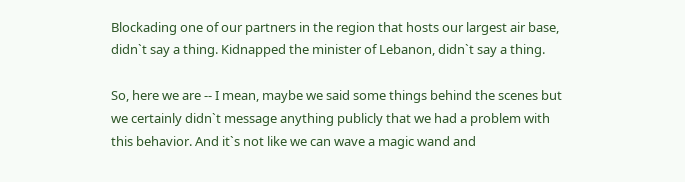Blockading one of our partners in the region that hosts our largest air base, didn`t say a thing. Kidnapped the minister of Lebanon, didn`t say a thing.

So, here we are -- I mean, maybe we said some things behind the scenes but we certainly didn`t message anything publicly that we had a problem with this behavior. And it`s not like we can wave a magic wand and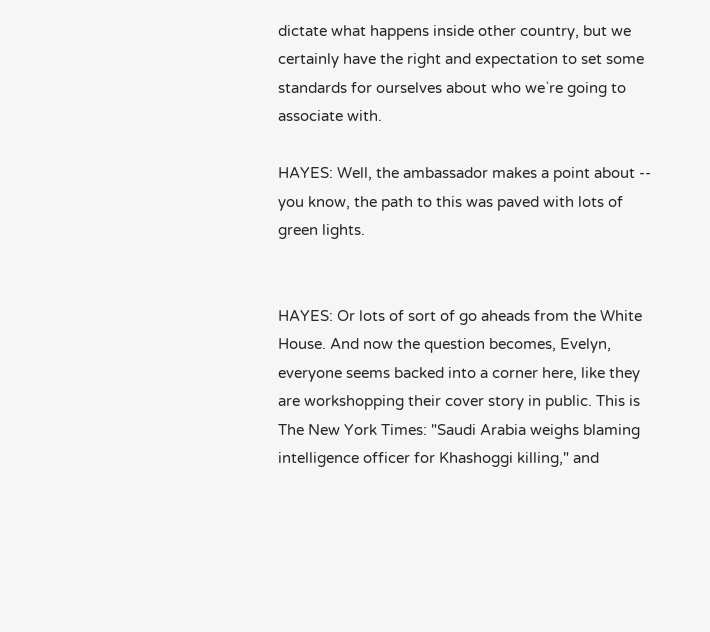dictate what happens inside other country, but we certainly have the right and expectation to set some standards for ourselves about who we`re going to associate with.

HAYES: Well, the ambassador makes a point about -- you know, the path to this was paved with lots of green lights.


HAYES: Or lots of sort of go aheads from the White House. And now the question becomes, Evelyn, everyone seems backed into a corner here, like they are workshopping their cover story in public. This is The New York Times: "Saudi Arabia weighs blaming intelligence officer for Khashoggi killing," and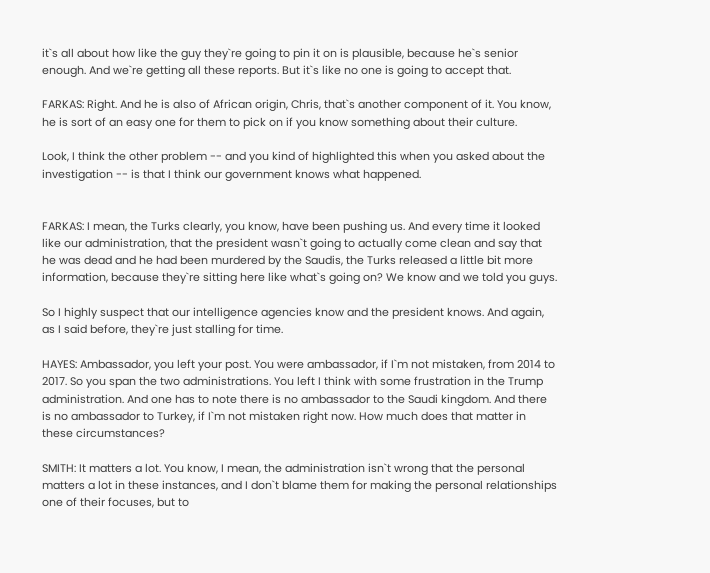it`s all about how like the guy they`re going to pin it on is plausible, because he`s senior enough. And we`re getting all these reports. But it`s like no one is going to accept that.

FARKAS: Right. And he is also of African origin, Chris, that`s another component of it. You know, he is sort of an easy one for them to pick on if you know something about their culture.

Look, I think the other problem -- and you kind of highlighted this when you asked about the investigation -- is that I think our government knows what happened.


FARKAS: I mean, the Turks clearly, you know, have been pushing us. And every time it looked like our administration, that the president wasn`t going to actually come clean and say that he was dead and he had been murdered by the Saudis, the Turks released a little bit more information, because they`re sitting here like what`s going on? We know and we told you guys.

So I highly suspect that our intelligence agencies know and the president knows. And again, as I said before, they`re just stalling for time.

HAYES: Ambassador, you left your post. You were ambassador, if I`m not mistaken, from 2014 to 2017. So you span the two administrations. You left I think with some frustration in the Trump administration. And one has to note there is no ambassador to the Saudi kingdom. And there is no ambassador to Turkey, if I`m not mistaken right now. How much does that matter in these circumstances?

SMITH: It matters a lot. You know, I mean, the administration isn`t wrong that the personal matters a lot in these instances, and I don`t blame them for making the personal relationships one of their focuses, but to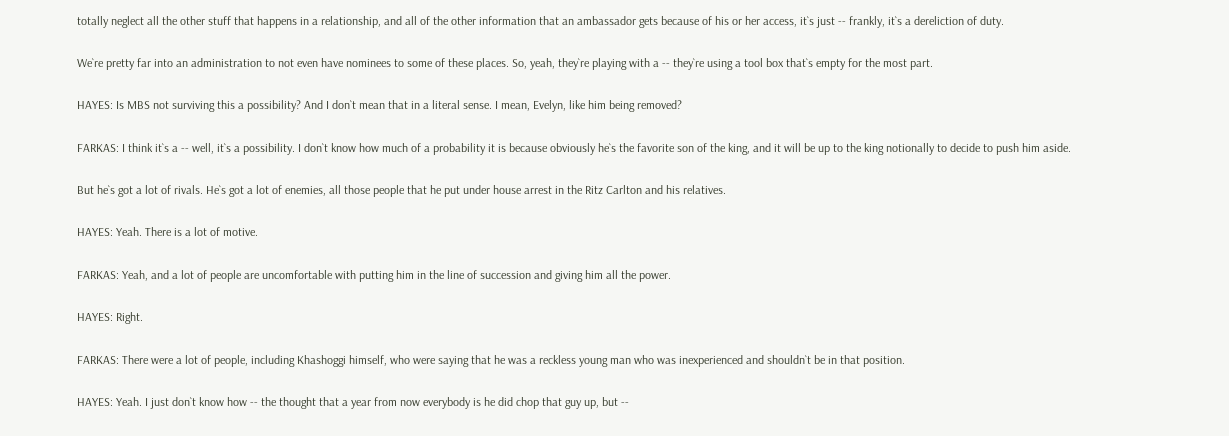totally neglect all the other stuff that happens in a relationship, and all of the other information that an ambassador gets because of his or her access, it`s just -- frankly, it`s a dereliction of duty.

We`re pretty far into an administration to not even have nominees to some of these places. So, yeah, they`re playing with a -- they`re using a tool box that`s empty for the most part.

HAYES: Is MBS not surviving this a possibility? And I don`t mean that in a literal sense. I mean, Evelyn, like him being removed?

FARKAS: I think it`s a -- well, it`s a possibility. I don`t know how much of a probability it is because obviously he`s the favorite son of the king, and it will be up to the king notionally to decide to push him aside.

But he`s got a lot of rivals. He`s got a lot of enemies, all those people that he put under house arrest in the Ritz Carlton and his relatives.

HAYES: Yeah. There is a lot of motive.

FARKAS: Yeah, and a lot of people are uncomfortable with putting him in the line of succession and giving him all the power.

HAYES: Right.

FARKAS: There were a lot of people, including Khashoggi himself, who were saying that he was a reckless young man who was inexperienced and shouldn`t be in that position.

HAYES: Yeah. I just don`t know how -- the thought that a year from now everybody is he did chop that guy up, but --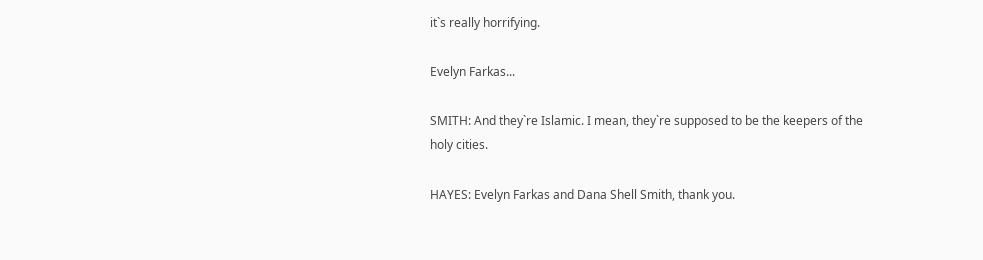it`s really horrifying.

Evelyn Farkas...

SMITH: And they`re Islamic. I mean, they`re supposed to be the keepers of the holy cities.

HAYES: Evelyn Farkas and Dana Shell Smith, thank you.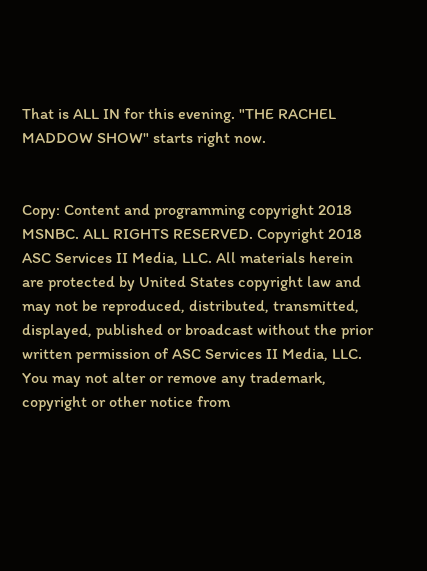That is ALL IN for this evening. "THE RACHEL MADDOW SHOW" starts right now.


Copy: Content and programming copyright 2018 MSNBC. ALL RIGHTS RESERVED. Copyright 2018 ASC Services II Media, LLC. All materials herein are protected by United States copyright law and may not be reproduced, distributed, transmitted, displayed, published or broadcast without the prior written permission of ASC Services II Media, LLC. You may not alter or remove any trademark, copyright or other notice from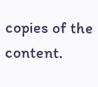copies of the content.